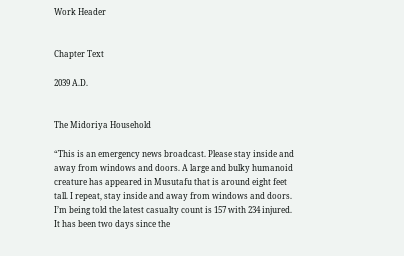Work Header


Chapter Text

2039 A.D.


The Midoriya Household

“This is an emergency news broadcast. Please stay inside and away from windows and doors. A large and bulky humanoid creature has appeared in Musutafu that is around eight feet tall. I repeat, stay inside and away from windows and doors. I’m being told the latest casualty count is 157 with 234 injured. It has been two days since the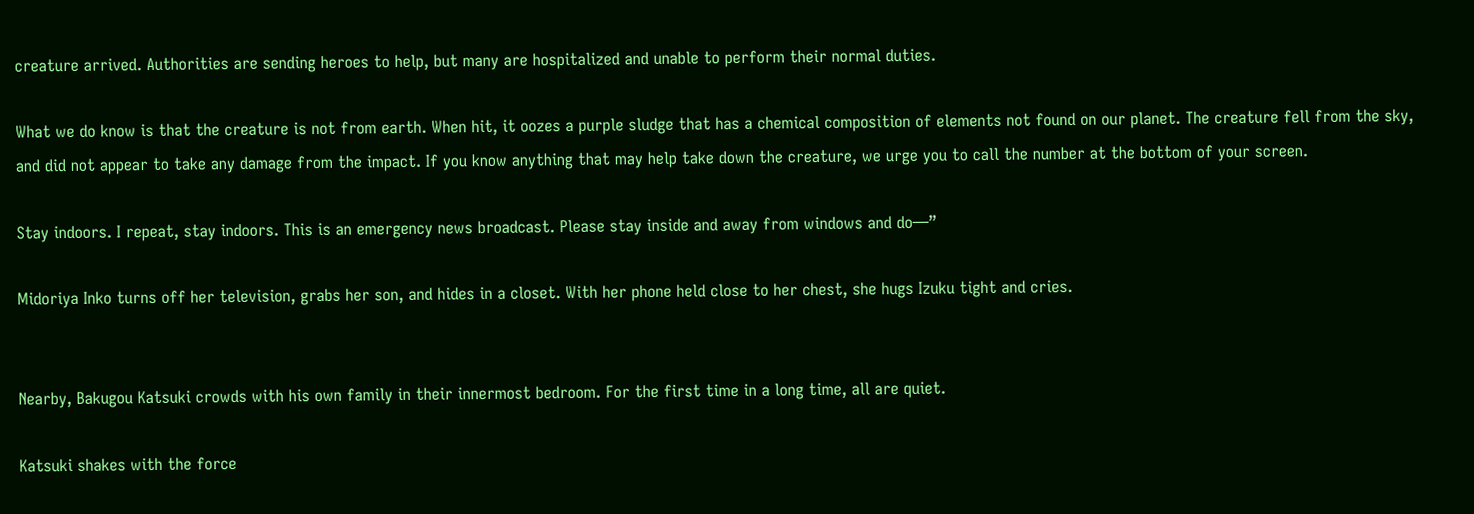creature arrived. Authorities are sending heroes to help, but many are hospitalized and unable to perform their normal duties.

What we do know is that the creature is not from earth. When hit, it oozes a purple sludge that has a chemical composition of elements not found on our planet. The creature fell from the sky, and did not appear to take any damage from the impact. If you know anything that may help take down the creature, we urge you to call the number at the bottom of your screen.

Stay indoors. I repeat, stay indoors. This is an emergency news broadcast. Please stay inside and away from windows and do—”

Midoriya Inko turns off her television, grabs her son, and hides in a closet. With her phone held close to her chest, she hugs Izuku tight and cries.


Nearby, Bakugou Katsuki crowds with his own family in their innermost bedroom. For the first time in a long time, all are quiet.

Katsuki shakes with the force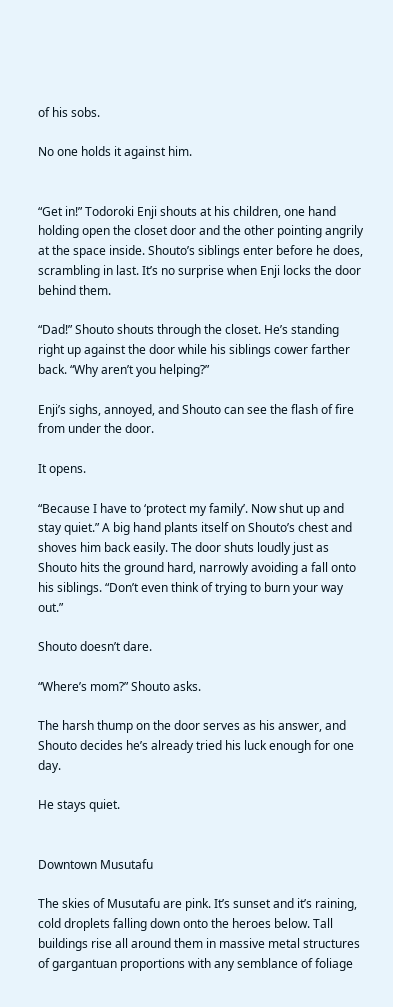of his sobs.

No one holds it against him.


“Get in!” Todoroki Enji shouts at his children, one hand holding open the closet door and the other pointing angrily at the space inside. Shouto’s siblings enter before he does, scrambling in last. It’s no surprise when Enji locks the door behind them.

“Dad!” Shouto shouts through the closet. He’s standing right up against the door while his siblings cower farther back. “Why aren’t you helping?”

Enji’s sighs, annoyed, and Shouto can see the flash of fire from under the door.

It opens.

“Because I have to ‘protect my family’. Now shut up and stay quiet.” A big hand plants itself on Shouto’s chest and shoves him back easily. The door shuts loudly just as Shouto hits the ground hard, narrowly avoiding a fall onto his siblings. “Don’t even think of trying to burn your way out.”

Shouto doesn’t dare.

“Where’s mom?” Shouto asks.

The harsh thump on the door serves as his answer, and Shouto decides he’s already tried his luck enough for one day.

He stays quiet.


Downtown Musutafu

The skies of Musutafu are pink. It’s sunset and it’s raining, cold droplets falling down onto the heroes below. Tall buildings rise all around them in massive metal structures of gargantuan proportions with any semblance of foliage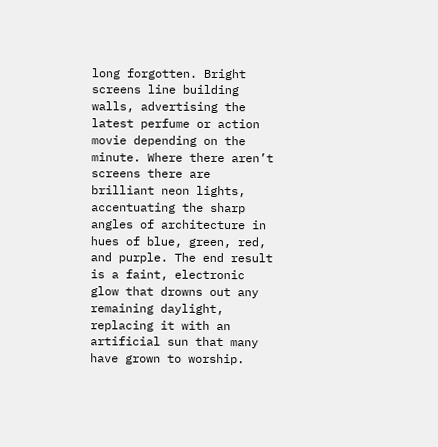long forgotten. Bright screens line building walls, advertising the latest perfume or action movie depending on the minute. Where there aren’t screens there are brilliant neon lights, accentuating the sharp angles of architecture in hues of blue, green, red, and purple. The end result is a faint, electronic glow that drowns out any remaining daylight, replacing it with an artificial sun that many have grown to worship.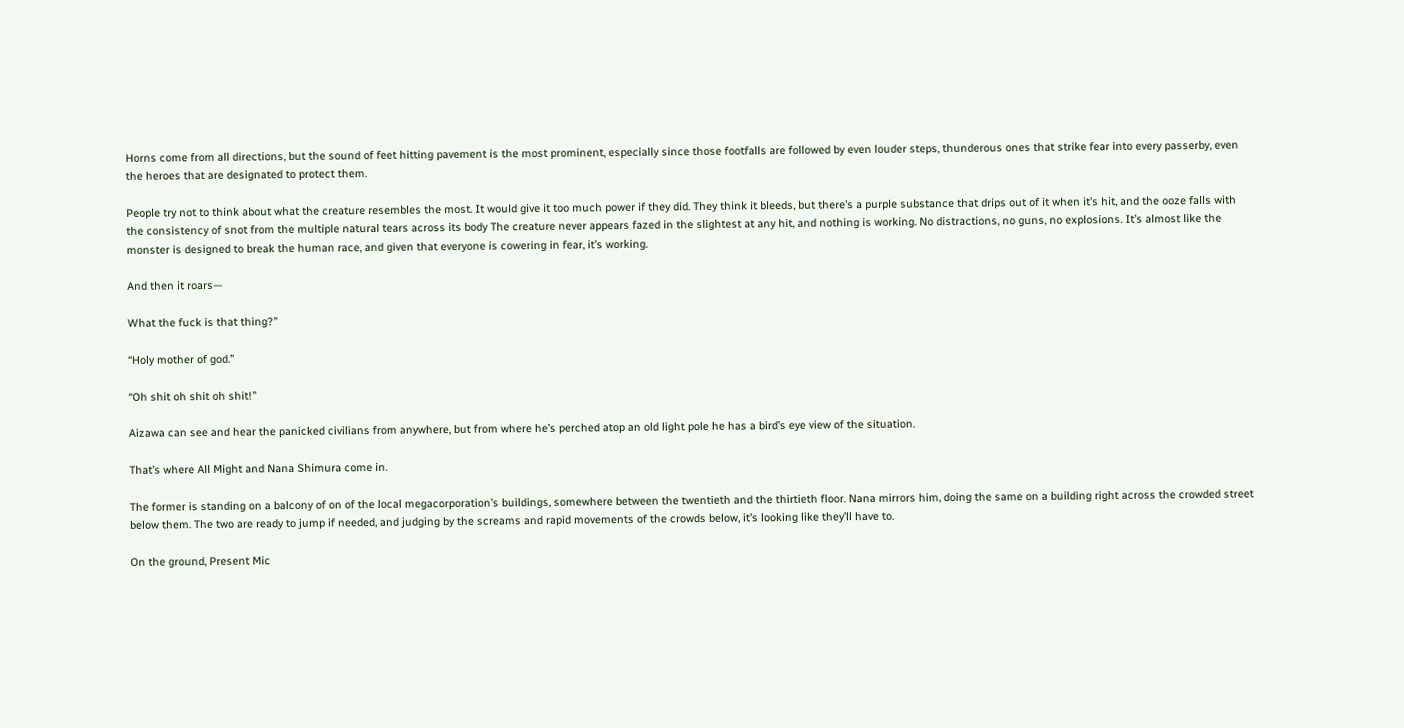Horns come from all directions, but the sound of feet hitting pavement is the most prominent, especially since those footfalls are followed by even louder steps, thunderous ones that strike fear into every passerby, even the heroes that are designated to protect them.

People try not to think about what the creature resembles the most. It would give it too much power if they did. They think it bleeds, but there’s a purple substance that drips out of it when it’s hit, and the ooze falls with the consistency of snot from the multiple natural tears across its body The creature never appears fazed in the slightest at any hit, and nothing is working. No distractions, no guns, no explosions. It’s almost like the monster is designed to break the human race, and given that everyone is cowering in fear, it’s working.

And then it roars—

What the fuck is that thing?”

“Holy mother of god.”

“Oh shit oh shit oh shit!”

Aizawa can see and hear the panicked civilians from anywhere, but from where he’s perched atop an old light pole he has a bird’s eye view of the situation.

That’s where All Might and Nana Shimura come in.

The former is standing on a balcony of on of the local megacorporation’s buildings, somewhere between the twentieth and the thirtieth floor. Nana mirrors him, doing the same on a building right across the crowded street below them. The two are ready to jump if needed, and judging by the screams and rapid movements of the crowds below, it’s looking like they’ll have to.

On the ground, Present Mic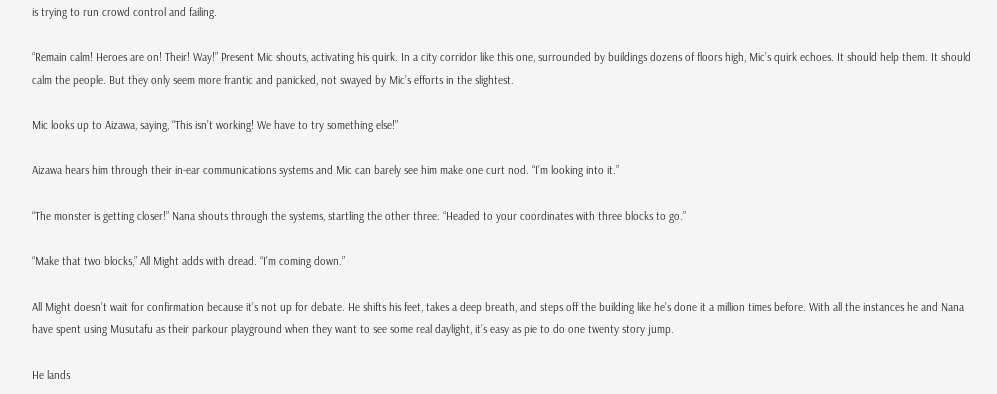is trying to run crowd control and failing.

“Remain calm! Heroes are on! Their! Way!” Present Mic shouts, activating his quirk. In a city corridor like this one, surrounded by buildings dozens of floors high, Mic’s quirk echoes. It should help them. It should calm the people. But they only seem more frantic and panicked, not swayed by Mic’s efforts in the slightest.

Mic looks up to Aizawa, saying, “This isn’t working! We have to try something else!”

Aizawa hears him through their in-ear communications systems and Mic can barely see him make one curt nod. “I’m looking into it.”

“The monster is getting closer!” Nana shouts through the systems, startling the other three. “Headed to your coordinates with three blocks to go.”

“Make that two blocks,” All Might adds with dread. “I’m coming down.”

All Might doesn’t wait for confirmation because it’s not up for debate. He shifts his feet, takes a deep breath, and steps off the building like he’s done it a million times before. With all the instances he and Nana have spent using Musutafu as their parkour playground when they want to see some real daylight, it’s easy as pie to do one twenty story jump.

He lands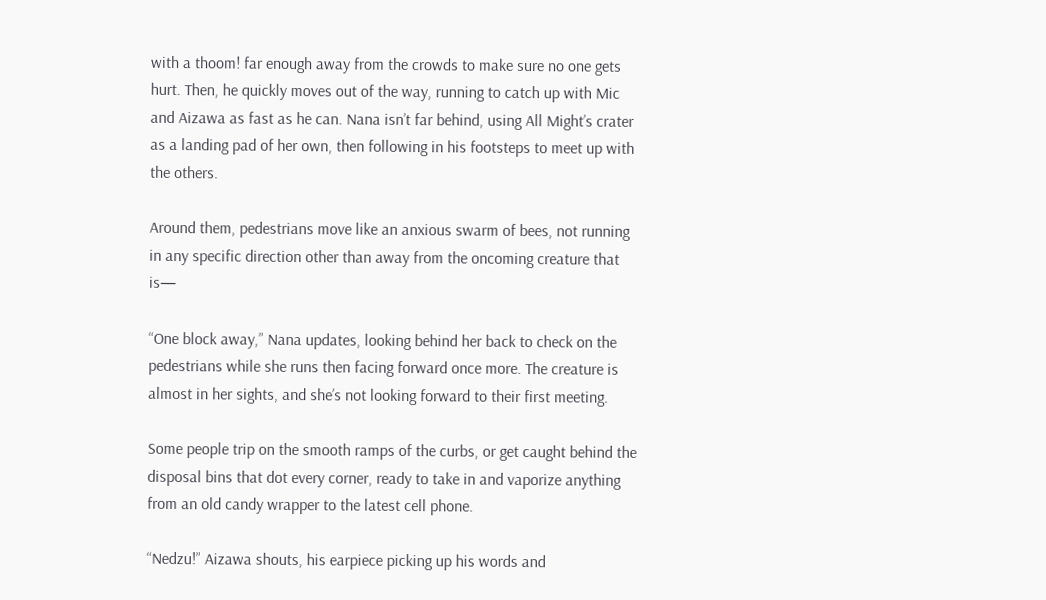with a thoom! far enough away from the crowds to make sure no one gets hurt. Then, he quickly moves out of the way, running to catch up with Mic and Aizawa as fast as he can. Nana isn’t far behind, using All Might’s crater as a landing pad of her own, then following in his footsteps to meet up with the others.

Around them, pedestrians move like an anxious swarm of bees, not running in any specific direction other than away from the oncoming creature that is—

“One block away,” Nana updates, looking behind her back to check on the pedestrians while she runs then facing forward once more. The creature is almost in her sights, and she’s not looking forward to their first meeting.

Some people trip on the smooth ramps of the curbs, or get caught behind the disposal bins that dot every corner, ready to take in and vaporize anything from an old candy wrapper to the latest cell phone.

“Nedzu!” Aizawa shouts, his earpiece picking up his words and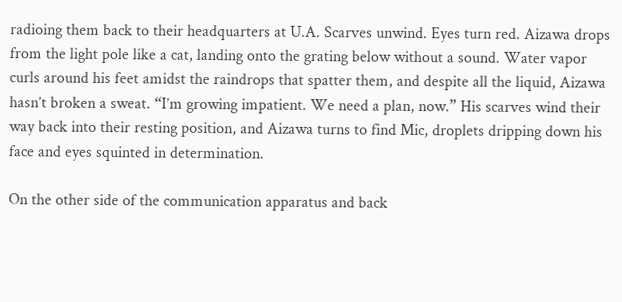radioing them back to their headquarters at U.A. Scarves unwind. Eyes turn red. Aizawa drops from the light pole like a cat, landing onto the grating below without a sound. Water vapor curls around his feet amidst the raindrops that spatter them, and despite all the liquid, Aizawa hasn’t broken a sweat. “I’m growing impatient. We need a plan, now.” His scarves wind their way back into their resting position, and Aizawa turns to find Mic, droplets dripping down his face and eyes squinted in determination.

On the other side of the communication apparatus and back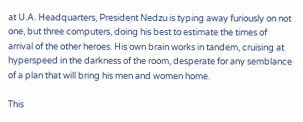at U.A. Headquarters, President Nedzu is typing away furiously on not one, but three computers, doing his best to estimate the times of arrival of the other heroes. His own brain works in tandem, cruising at hyperspeed in the darkness of the room, desperate for any semblance of a plan that will bring his men and women home.

This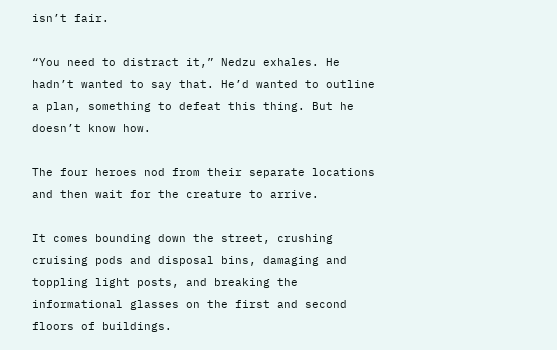isn’t fair.

“You need to distract it,” Nedzu exhales. He hadn’t wanted to say that. He’d wanted to outline a plan, something to defeat this thing. But he doesn’t know how.

The four heroes nod from their separate locations and then wait for the creature to arrive.

It comes bounding down the street, crushing cruising pods and disposal bins, damaging and toppling light posts, and breaking the informational glasses on the first and second floors of buildings.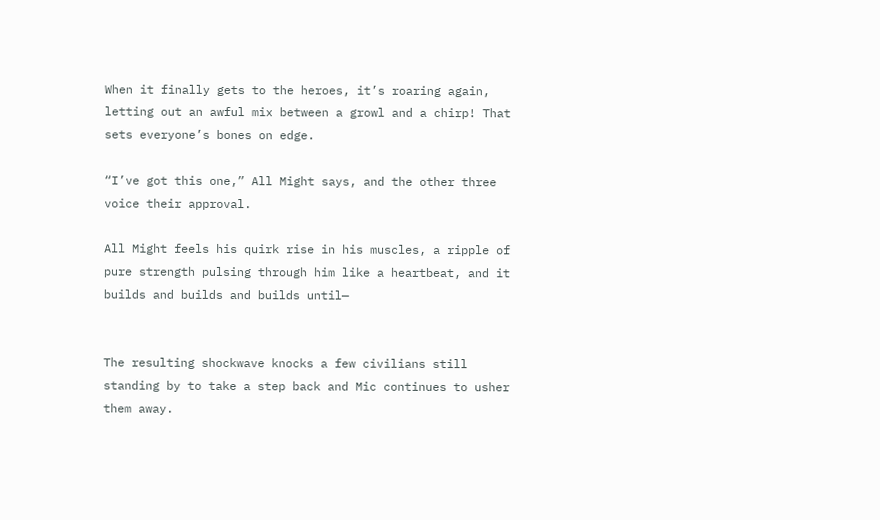When it finally gets to the heroes, it’s roaring again, letting out an awful mix between a growl and a chirp! That sets everyone’s bones on edge.

“I’ve got this one,” All Might says, and the other three voice their approval.

All Might feels his quirk rise in his muscles, a ripple of pure strength pulsing through him like a heartbeat, and it builds and builds and builds until—


The resulting shockwave knocks a few civilians still standing by to take a step back and Mic continues to usher them away.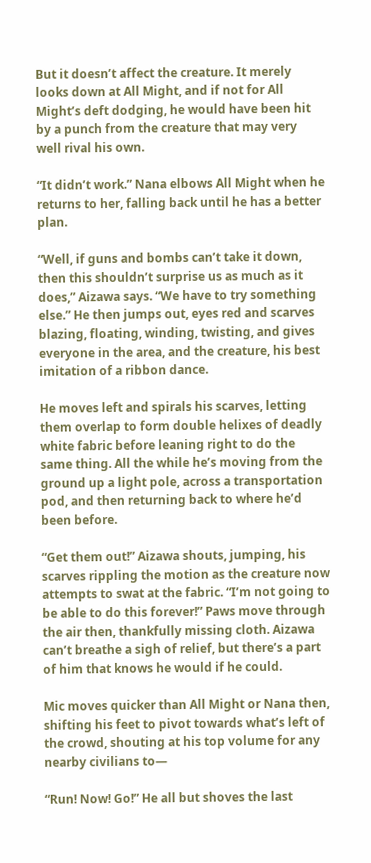But it doesn’t affect the creature. It merely looks down at All Might, and if not for All Might’s deft dodging, he would have been hit by a punch from the creature that may very well rival his own.

“It didn’t work.” Nana elbows All Might when he returns to her, falling back until he has a better plan.

“Well, if guns and bombs can’t take it down, then this shouldn’t surprise us as much as it does,” Aizawa says. “We have to try something else.” He then jumps out, eyes red and scarves blazing, floating, winding, twisting, and gives everyone in the area, and the creature, his best imitation of a ribbon dance.

He moves left and spirals his scarves, letting them overlap to form double helixes of deadly white fabric before leaning right to do the same thing. All the while he’s moving from the ground up a light pole, across a transportation pod, and then returning back to where he’d been before.

“Get them out!” Aizawa shouts, jumping, his scarves rippling the motion as the creature now attempts to swat at the fabric. “I’m not going to be able to do this forever!” Paws move through the air then, thankfully missing cloth. Aizawa can’t breathe a sigh of relief, but there’s a part of him that knows he would if he could.

Mic moves quicker than All Might or Nana then, shifting his feet to pivot towards what’s left of the crowd, shouting at his top volume for any nearby civilians to—

“Run! Now! Go!” He all but shoves the last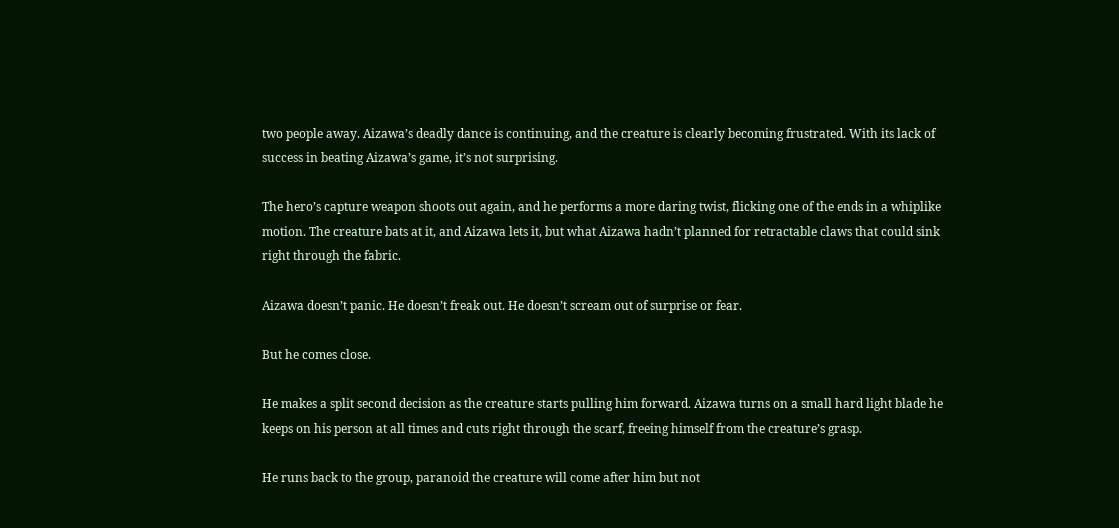two people away. Aizawa’s deadly dance is continuing, and the creature is clearly becoming frustrated. With its lack of success in beating Aizawa’s game, it’s not surprising.

The hero’s capture weapon shoots out again, and he performs a more daring twist, flicking one of the ends in a whiplike motion. The creature bats at it, and Aizawa lets it, but what Aizawa hadn’t planned for retractable claws that could sink right through the fabric.

Aizawa doesn’t panic. He doesn’t freak out. He doesn’t scream out of surprise or fear.

But he comes close.

He makes a split second decision as the creature starts pulling him forward. Aizawa turns on a small hard light blade he keeps on his person at all times and cuts right through the scarf, freeing himself from the creature’s grasp.

He runs back to the group, paranoid the creature will come after him but not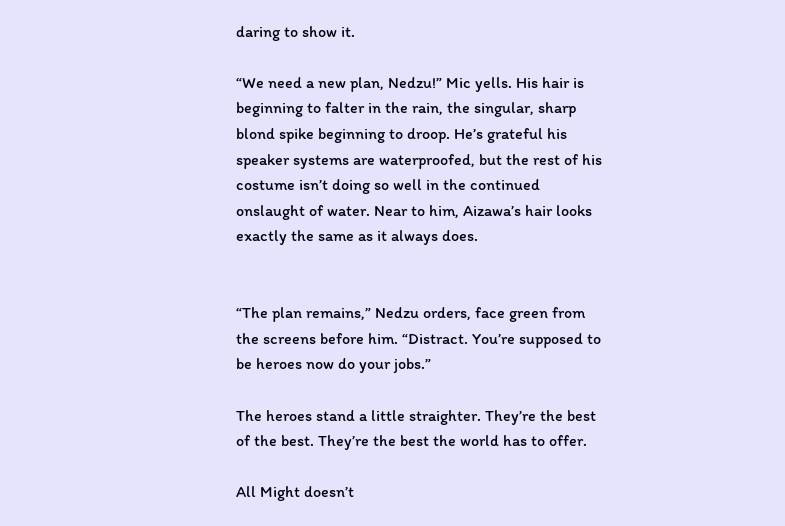daring to show it.

“We need a new plan, Nedzu!” Mic yells. His hair is beginning to falter in the rain, the singular, sharp blond spike beginning to droop. He’s grateful his speaker systems are waterproofed, but the rest of his costume isn’t doing so well in the continued onslaught of water. Near to him, Aizawa’s hair looks exactly the same as it always does.


“The plan remains,” Nedzu orders, face green from the screens before him. “Distract. You’re supposed to be heroes now do your jobs.”

The heroes stand a little straighter. They’re the best of the best. They’re the best the world has to offer.

All Might doesn’t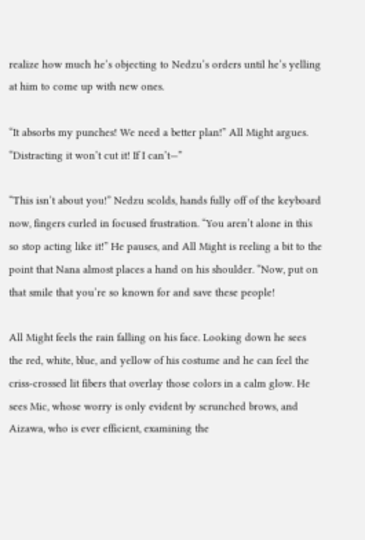realize how much he’s objecting to Nedzu’s orders until he’s yelling at him to come up with new ones.

“It absorbs my punches! We need a better plan!” All Might argues. “Distracting it won’t cut it! If I can’t—”

“This isn’t about you!” Nedzu scolds, hands fully off of the keyboard now, fingers curled in focused frustration. “You aren’t alone in this so stop acting like it!” He pauses, and All Might is reeling a bit to the point that Nana almost places a hand on his shoulder. “Now, put on that smile that you’re so known for and save these people!

All Might feels the rain falling on his face. Looking down he sees the red, white, blue, and yellow of his costume and he can feel the criss-crossed lit fibers that overlay those colors in a calm glow. He sees Mic, whose worry is only evident by scrunched brows, and Aizawa, who is ever efficient, examining the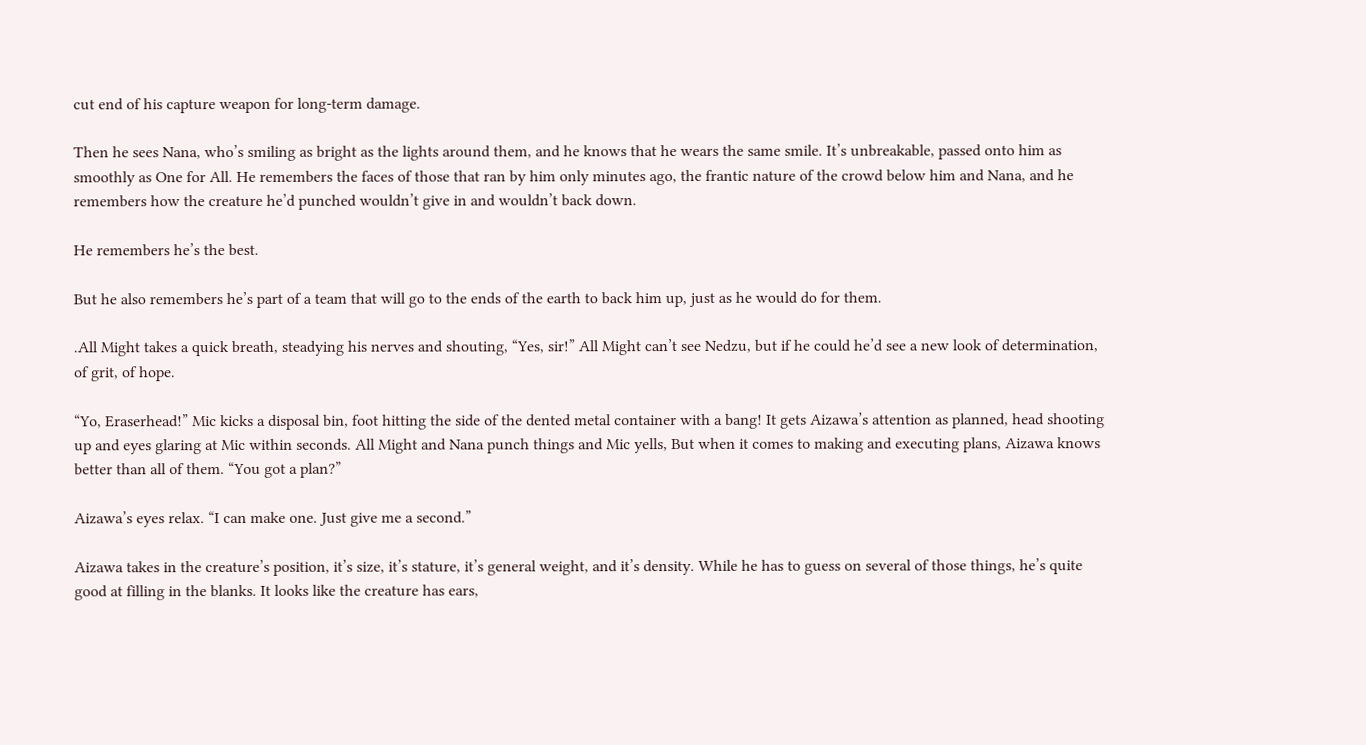cut end of his capture weapon for long-term damage.

Then he sees Nana, who’s smiling as bright as the lights around them, and he knows that he wears the same smile. It’s unbreakable, passed onto him as smoothly as One for All. He remembers the faces of those that ran by him only minutes ago, the frantic nature of the crowd below him and Nana, and he remembers how the creature he’d punched wouldn’t give in and wouldn’t back down.

He remembers he’s the best.

But he also remembers he’s part of a team that will go to the ends of the earth to back him up, just as he would do for them.

.All Might takes a quick breath, steadying his nerves and shouting, “Yes, sir!” All Might can’t see Nedzu, but if he could he’d see a new look of determination, of grit, of hope.

“Yo, Eraserhead!” Mic kicks a disposal bin, foot hitting the side of the dented metal container with a bang! It gets Aizawa’s attention as planned, head shooting up and eyes glaring at Mic within seconds. All Might and Nana punch things and Mic yells, But when it comes to making and executing plans, Aizawa knows better than all of them. “You got a plan?”

Aizawa’s eyes relax. “I can make one. Just give me a second.”

Aizawa takes in the creature’s position, it’s size, it’s stature, it’s general weight, and it’s density. While he has to guess on several of those things, he’s quite good at filling in the blanks. It looks like the creature has ears,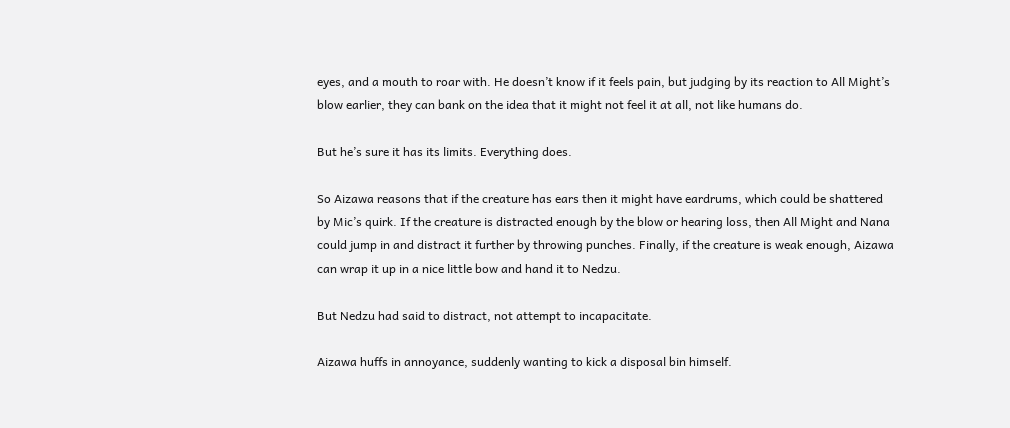eyes, and a mouth to roar with. He doesn’t know if it feels pain, but judging by its reaction to All Might’s blow earlier, they can bank on the idea that it might not feel it at all, not like humans do.

But he’s sure it has its limits. Everything does.

So Aizawa reasons that if the creature has ears then it might have eardrums, which could be shattered by Mic’s quirk. If the creature is distracted enough by the blow or hearing loss, then All Might and Nana could jump in and distract it further by throwing punches. Finally, if the creature is weak enough, Aizawa can wrap it up in a nice little bow and hand it to Nedzu.

But Nedzu had said to distract, not attempt to incapacitate.

Aizawa huffs in annoyance, suddenly wanting to kick a disposal bin himself.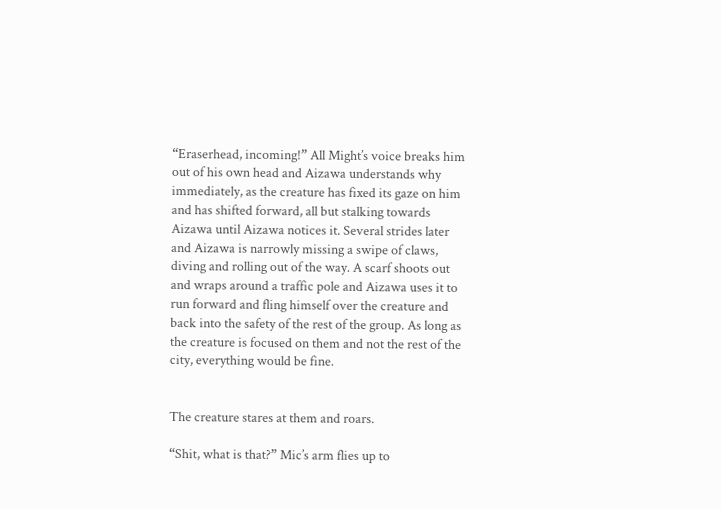“Eraserhead, incoming!” All Might’s voice breaks him out of his own head and Aizawa understands why immediately, as the creature has fixed its gaze on him and has shifted forward, all but stalking towards Aizawa until Aizawa notices it. Several strides later and Aizawa is narrowly missing a swipe of claws, diving and rolling out of the way. A scarf shoots out and wraps around a traffic pole and Aizawa uses it to run forward and fling himself over the creature and back into the safety of the rest of the group. As long as the creature is focused on them and not the rest of the city, everything would be fine.


The creature stares at them and roars.

“Shit, what is that?” Mic’s arm flies up to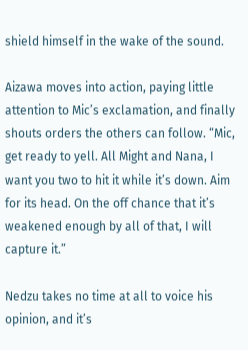shield himself in the wake of the sound.

Aizawa moves into action, paying little attention to Mic’s exclamation, and finally shouts orders the others can follow. “Mic, get ready to yell. All Might and Nana, I want you two to hit it while it’s down. Aim for its head. On the off chance that it’s weakened enough by all of that, I will capture it.”

Nedzu takes no time at all to voice his opinion, and it’s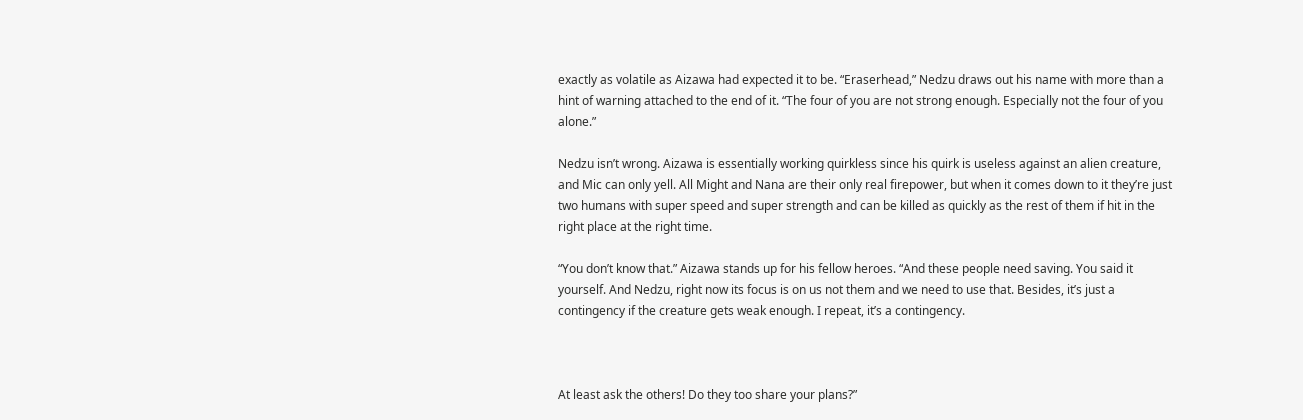exactly as volatile as Aizawa had expected it to be. “Eraserhead,” Nedzu draws out his name with more than a hint of warning attached to the end of it. “The four of you are not strong enough. Especially not the four of you alone.”

Nedzu isn’t wrong. Aizawa is essentially working quirkless since his quirk is useless against an alien creature, and Mic can only yell. All Might and Nana are their only real firepower, but when it comes down to it they’re just two humans with super speed and super strength and can be killed as quickly as the rest of them if hit in the right place at the right time.

“You don’t know that.” Aizawa stands up for his fellow heroes. “And these people need saving. You said it yourself. And Nedzu, right now its focus is on us not them and we need to use that. Besides, it’s just a contingency if the creature gets weak enough. I repeat, it’s a contingency.



At least ask the others! Do they too share your plans?”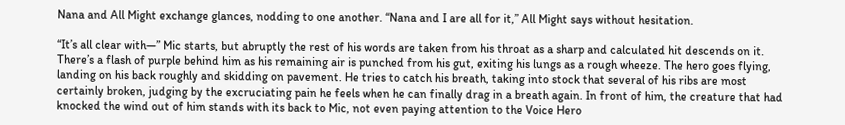Nana and All Might exchange glances, nodding to one another. “Nana and I are all for it,” All Might says without hesitation.

“It’s all clear with—” Mic starts, but abruptly the rest of his words are taken from his throat as a sharp and calculated hit descends on it. There’s a flash of purple behind him as his remaining air is punched from his gut, exiting his lungs as a rough wheeze. The hero goes flying, landing on his back roughly and skidding on pavement. He tries to catch his breath, taking into stock that several of his ribs are most certainly broken, judging by the excruciating pain he feels when he can finally drag in a breath again. In front of him, the creature that had knocked the wind out of him stands with its back to Mic, not even paying attention to the Voice Hero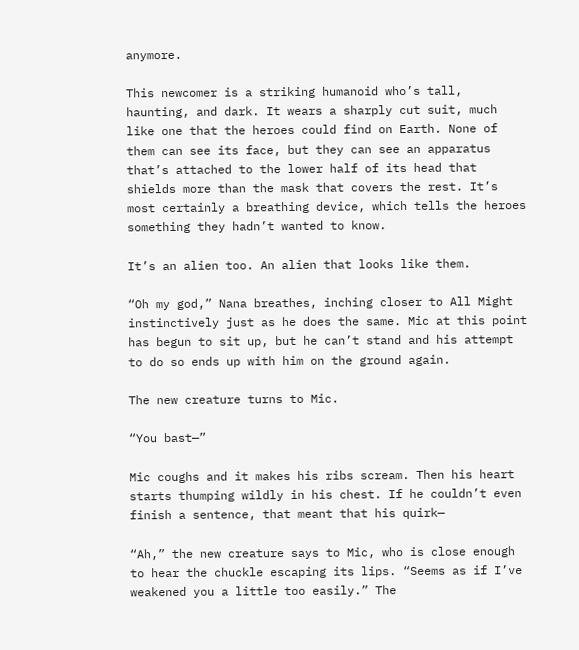anymore.

This newcomer is a striking humanoid who’s tall, haunting, and dark. It wears a sharply cut suit, much like one that the heroes could find on Earth. None of them can see its face, but they can see an apparatus that’s attached to the lower half of its head that shields more than the mask that covers the rest. It’s most certainly a breathing device, which tells the heroes something they hadn’t wanted to know.

It’s an alien too. An alien that looks like them.

“Oh my god,” Nana breathes, inching closer to All Might instinctively just as he does the same. Mic at this point has begun to sit up, but he can’t stand and his attempt to do so ends up with him on the ground again.

The new creature turns to Mic.

“You bast—”

Mic coughs and it makes his ribs scream. Then his heart starts thumping wildly in his chest. If he couldn’t even finish a sentence, that meant that his quirk—

“Ah,” the new creature says to Mic, who is close enough to hear the chuckle escaping its lips. “Seems as if I’ve weakened you a little too easily.” The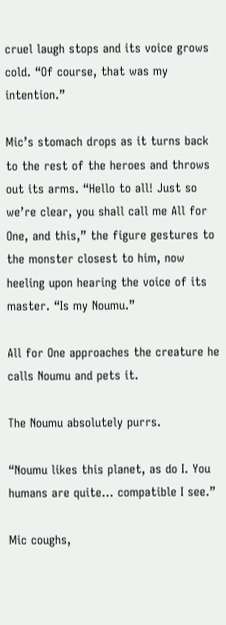cruel laugh stops and its voice grows cold. “Of course, that was my intention.”

Mic’s stomach drops as it turns back to the rest of the heroes and throws out its arms. “Hello to all! Just so we’re clear, you shall call me All for One, and this,” the figure gestures to the monster closest to him, now heeling upon hearing the voice of its master. “Is my Noumu.”

All for One approaches the creature he calls Noumu and pets it.

The Noumu absolutely purrs.

“Noumu likes this planet, as do I. You humans are quite… compatible I see.”

Mic coughs,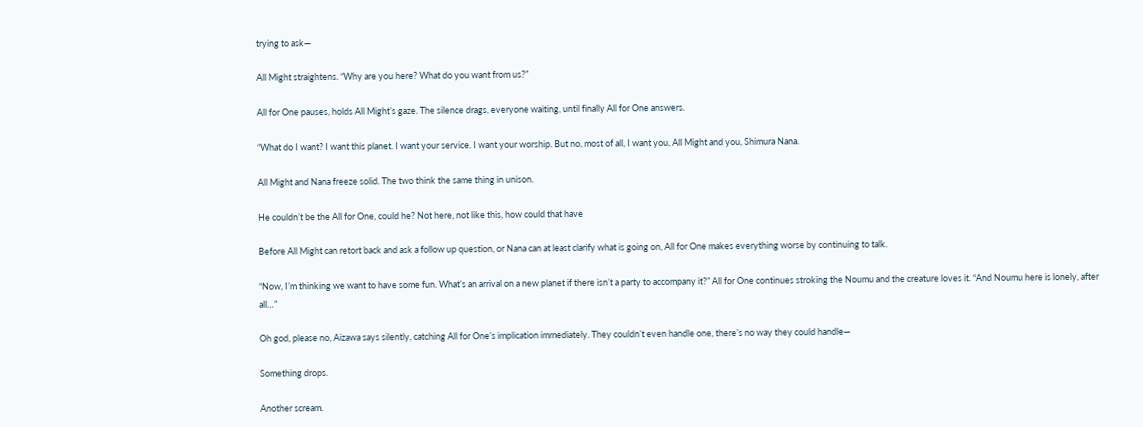trying to ask—

All Might straightens. “Why are you here? What do you want from us?”

All for One pauses, holds All Might’s gaze. The silence drags, everyone waiting, until finally All for One answers.

“What do I want? I want this planet. I want your service. I want your worship. But no, most of all, I want you, All Might and you, Shimura Nana.

All Might and Nana freeze solid. The two think the same thing in unison.

He couldn’t be the All for One, could he? Not here, not like this, how could that have

Before All Might can retort back and ask a follow up question, or Nana can at least clarify what is going on, All for One makes everything worse by continuing to talk.

“Now, I’m thinking we want to have some fun. What’s an arrival on a new planet if there isn’t a party to accompany it?” All for One continues stroking the Noumu and the creature loves it. “And Noumu here is lonely, after all…”

Oh god, please no, Aizawa says silently, catching All for One’s implication immediately. They couldn’t even handle one, there’s no way they could handle—

Something drops.

Another scream.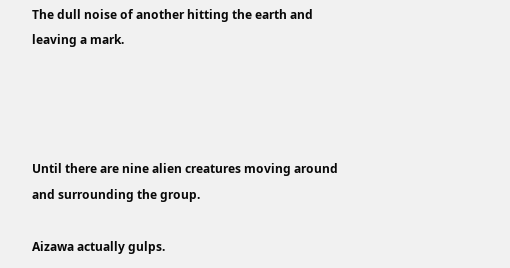The dull noise of another hitting the earth and leaving a mark.




Until there are nine alien creatures moving around and surrounding the group.

Aizawa actually gulps.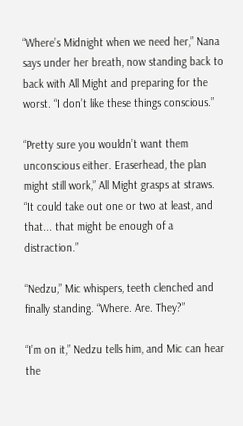“Where’s Midnight when we need her,” Nana says under her breath, now standing back to back with All Might and preparing for the worst. “I don’t like these things conscious.”

“Pretty sure you wouldn’t want them unconscious either. Eraserhead, the plan might still work,” All Might grasps at straws. “It could take out one or two at least, and that... that might be enough of a distraction.”

“Nedzu,” Mic whispers, teeth clenched and finally standing. “Where. Are. They?”

“I’m on it,” Nedzu tells him, and Mic can hear the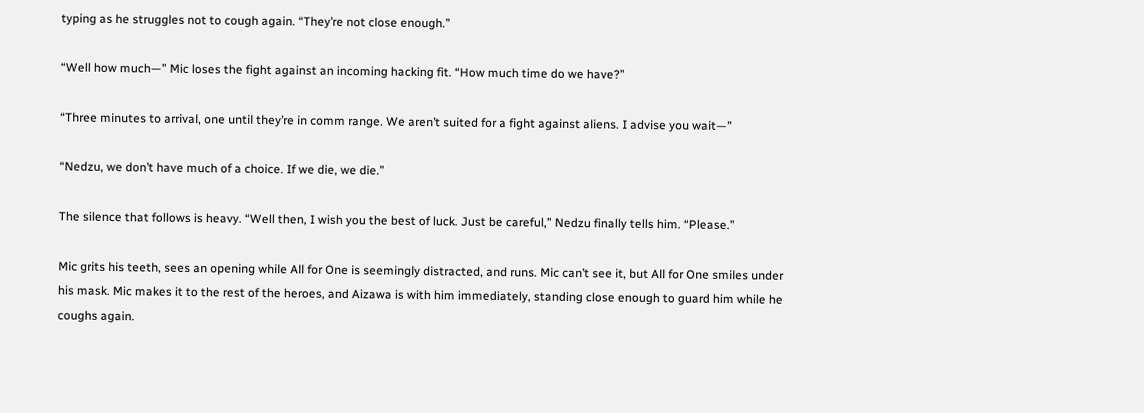typing as he struggles not to cough again. “They’re not close enough.”

“Well how much—” Mic loses the fight against an incoming hacking fit. “How much time do we have?”

“Three minutes to arrival, one until they’re in comm range. We aren’t suited for a fight against aliens. I advise you wait—”

“Nedzu, we don’t have much of a choice. If we die, we die.”

The silence that follows is heavy. “Well then, I wish you the best of luck. Just be careful,” Nedzu finally tells him. “Please.”

Mic grits his teeth, sees an opening while All for One is seemingly distracted, and runs. Mic can’t see it, but All for One smiles under his mask. Mic makes it to the rest of the heroes, and Aizawa is with him immediately, standing close enough to guard him while he coughs again.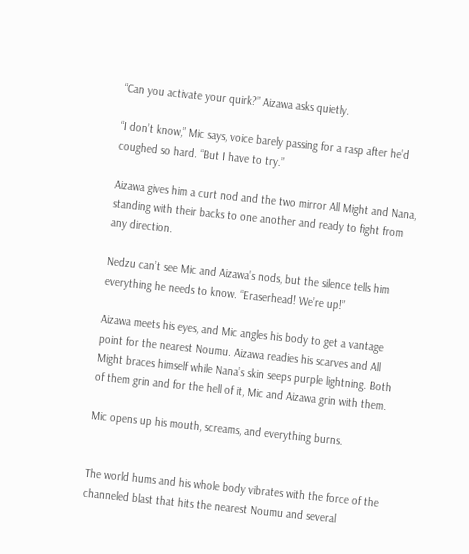“Can you activate your quirk?” Aizawa asks quietly.

“I don’t know,” Mic says, voice barely passing for a rasp after he’d coughed so hard. “But I have to try.”

Aizawa gives him a curt nod and the two mirror All Might and Nana, standing with their backs to one another and ready to fight from any direction.

Nedzu can’t see Mic and Aizawa’s nods, but the silence tells him everything he needs to know. “Eraserhead! We’re up!”

Aizawa meets his eyes, and Mic angles his body to get a vantage point for the nearest Noumu. Aizawa readies his scarves and All Might braces himself while Nana’s skin seeps purple lightning. Both of them grin and for the hell of it, Mic and Aizawa grin with them.

Mic opens up his mouth, screams, and everything burns.


The world hums and his whole body vibrates with the force of the channeled blast that hits the nearest Noumu and several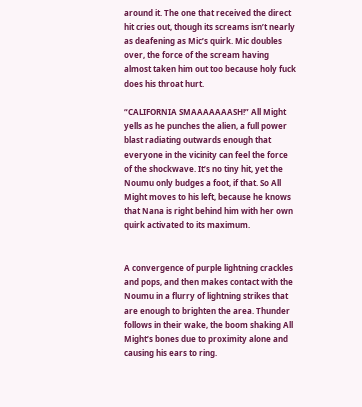around it. The one that received the direct hit cries out, though its screams isn’t nearly as deafening as Mic’s quirk. Mic doubles over, the force of the scream having almost taken him out too because holy fuck does his throat hurt.

“CALIFORNIA SMAAAAAAASH!” All Might yells as he punches the alien, a full power blast radiating outwards enough that everyone in the vicinity can feel the force of the shockwave. It’s no tiny hit, yet the Noumu only budges a foot, if that. So All Might moves to his left, because he knows that Nana is right behind him with her own quirk activated to its maximum.


A convergence of purple lightning crackles and pops, and then makes contact with the Noumu in a flurry of lightning strikes that are enough to brighten the area. Thunder follows in their wake, the boom shaking All Might’s bones due to proximity alone and causing his ears to ring.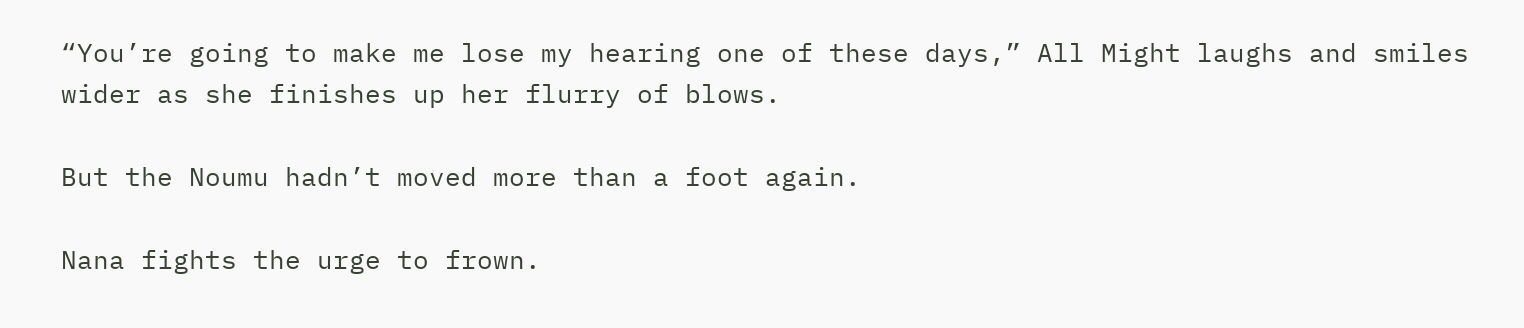“You’re going to make me lose my hearing one of these days,” All Might laughs and smiles wider as she finishes up her flurry of blows.

But the Noumu hadn’t moved more than a foot again.

Nana fights the urge to frown.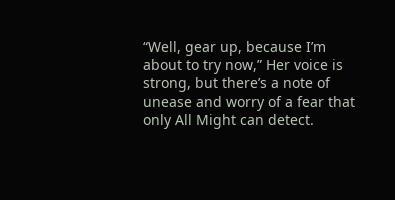“Well, gear up, because I’m about to try now,” Her voice is strong, but there’s a note of unease and worry of a fear that only All Might can detect.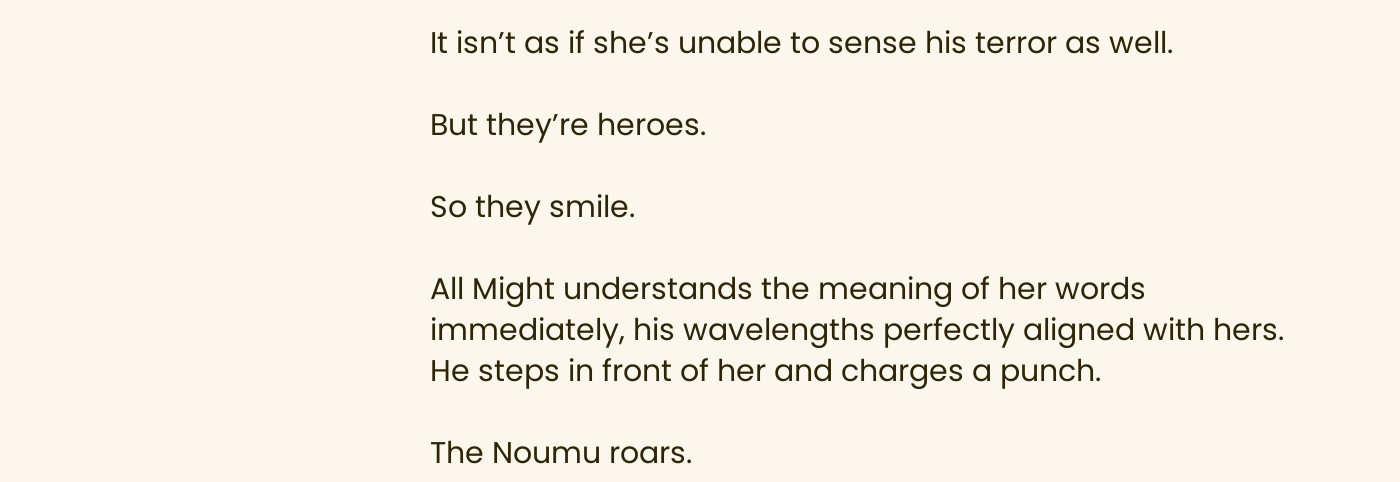It isn’t as if she’s unable to sense his terror as well.

But they’re heroes.

So they smile.

All Might understands the meaning of her words immediately, his wavelengths perfectly aligned with hers. He steps in front of her and charges a punch.

The Noumu roars.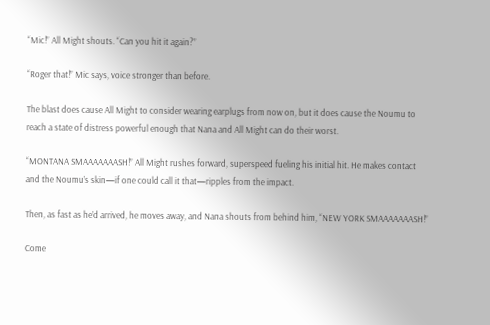“Mic!” All Might shouts. “Can you hit it again?”

“Roger that!” Mic says, voice stronger than before.

The blast does cause All Might to consider wearing earplugs from now on, but it does cause the Noumu to reach a state of distress powerful enough that Nana and All Might can do their worst.

“MONTANA SMAAAAAAASH!” All Might rushes forward, superspeed fueling his initial hit. He makes contact and the Noumu’s skin—if one could call it that—ripples from the impact.

Then, as fast as he’d arrived, he moves away, and Nana shouts from behind him, “NEW YORK SMAAAAAAASH!”

Come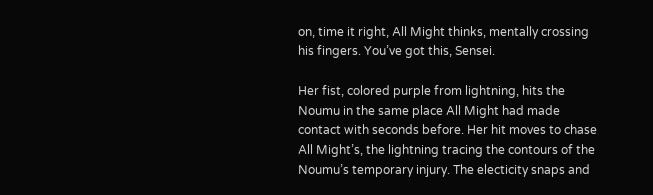on, time it right, All Might thinks, mentally crossing his fingers. You’ve got this, Sensei.

Her fist, colored purple from lightning, hits the Noumu in the same place All Might had made contact with seconds before. Her hit moves to chase All Might’s, the lightning tracing the contours of the Noumu’s temporary injury. The electicity snaps and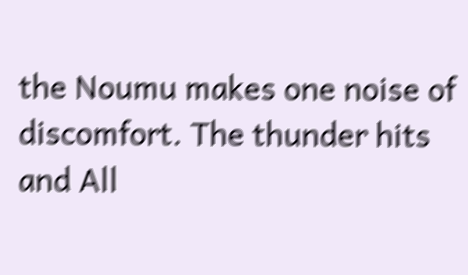the Noumu makes one noise of discomfort. The thunder hits and All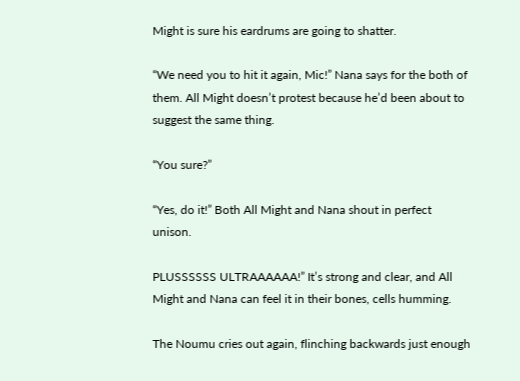Might is sure his eardrums are going to shatter.

“We need you to hit it again, Mic!” Nana says for the both of them. All Might doesn’t protest because he’d been about to suggest the same thing.

“You sure?”

“Yes, do it!” Both All Might and Nana shout in perfect unison.

PLUSSSSSS ULTRAAAAAA!” It’s strong and clear, and All Might and Nana can feel it in their bones, cells humming.

The Noumu cries out again, flinching backwards just enough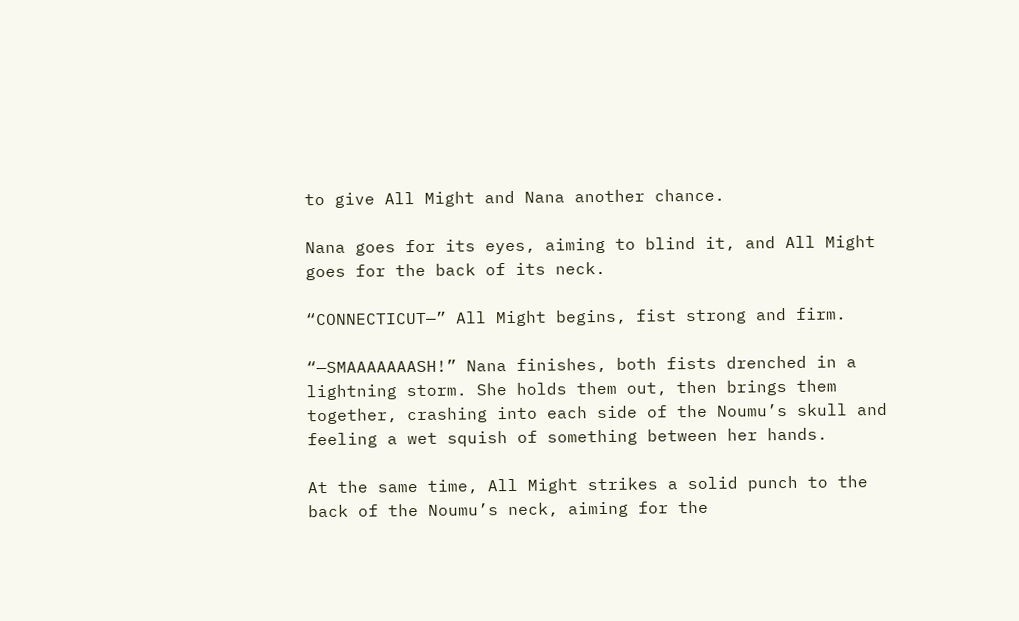to give All Might and Nana another chance.

Nana goes for its eyes, aiming to blind it, and All Might goes for the back of its neck.

“CONNECTICUT—” All Might begins, fist strong and firm.

“—SMAAAAAAASH!” Nana finishes, both fists drenched in a lightning storm. She holds them out, then brings them together, crashing into each side of the Noumu’s skull and feeling a wet squish of something between her hands.

At the same time, All Might strikes a solid punch to the back of the Noumu’s neck, aiming for the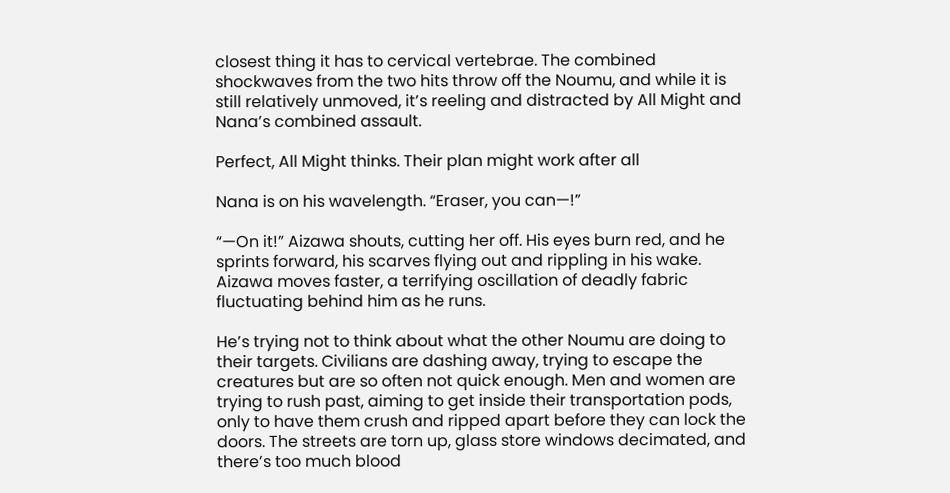closest thing it has to cervical vertebrae. The combined shockwaves from the two hits throw off the Noumu, and while it is still relatively unmoved, it’s reeling and distracted by All Might and Nana’s combined assault.

Perfect, All Might thinks. Their plan might work after all

Nana is on his wavelength. “Eraser, you can—!”

“—On it!” Aizawa shouts, cutting her off. His eyes burn red, and he sprints forward, his scarves flying out and rippling in his wake. Aizawa moves faster, a terrifying oscillation of deadly fabric fluctuating behind him as he runs.

He’s trying not to think about what the other Noumu are doing to their targets. Civilians are dashing away, trying to escape the creatures but are so often not quick enough. Men and women are trying to rush past, aiming to get inside their transportation pods, only to have them crush and ripped apart before they can lock the doors. The streets are torn up, glass store windows decimated, and there’s too much blood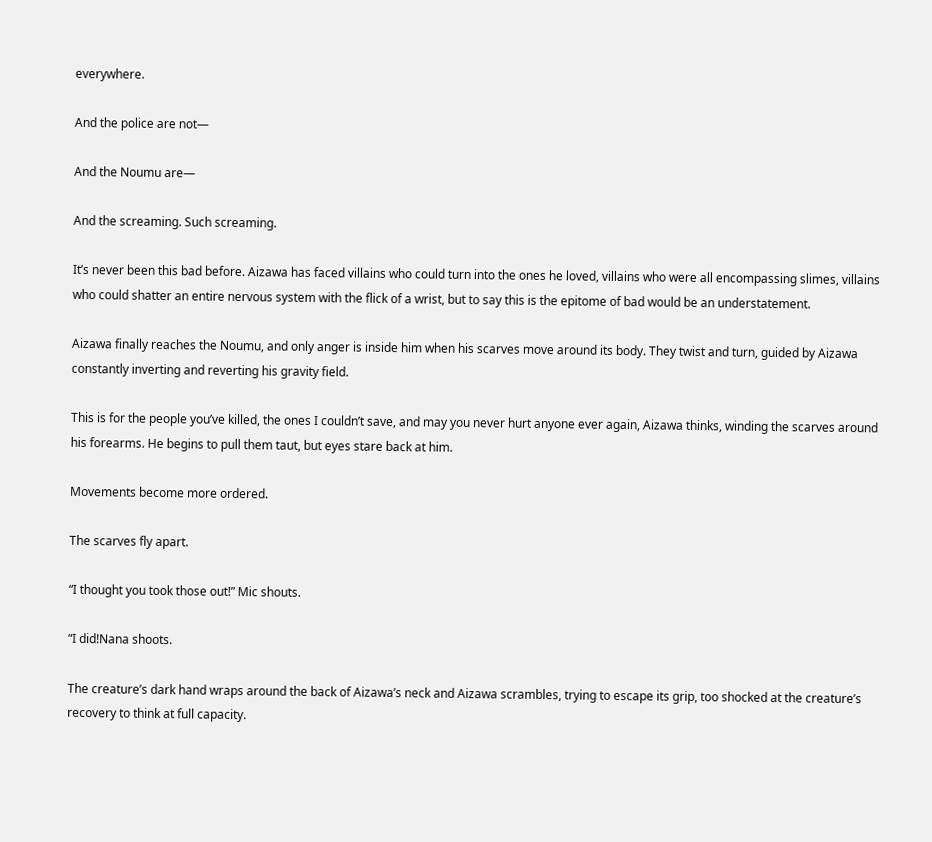everywhere.

And the police are not—

And the Noumu are—

And the screaming. Such screaming.

It’s never been this bad before. Aizawa has faced villains who could turn into the ones he loved, villains who were all encompassing slimes, villains who could shatter an entire nervous system with the flick of a wrist, but to say this is the epitome of bad would be an understatement.

Aizawa finally reaches the Noumu, and only anger is inside him when his scarves move around its body. They twist and turn, guided by Aizawa constantly inverting and reverting his gravity field.

This is for the people you’ve killed, the ones I couldn’t save, and may you never hurt anyone ever again, Aizawa thinks, winding the scarves around his forearms. He begins to pull them taut, but eyes stare back at him.

Movements become more ordered.

The scarves fly apart.

“I thought you took those out!” Mic shouts.

“I did!Nana shoots.

The creature’s dark hand wraps around the back of Aizawa’s neck and Aizawa scrambles, trying to escape its grip, too shocked at the creature’s recovery to think at full capacity.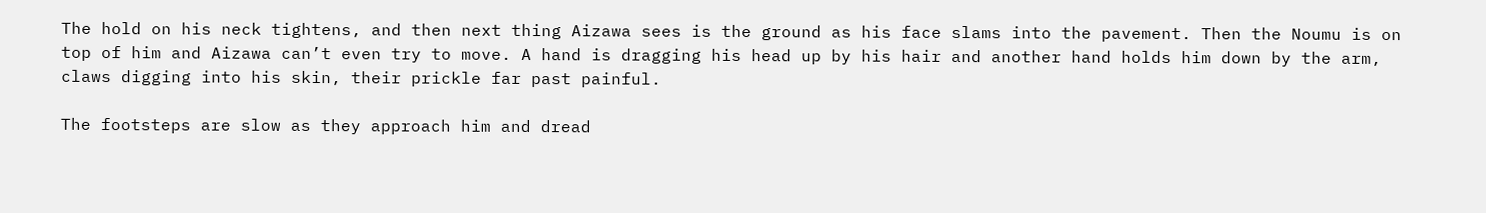The hold on his neck tightens, and then next thing Aizawa sees is the ground as his face slams into the pavement. Then the Noumu is on top of him and Aizawa can’t even try to move. A hand is dragging his head up by his hair and another hand holds him down by the arm, claws digging into his skin, their prickle far past painful.

The footsteps are slow as they approach him and dread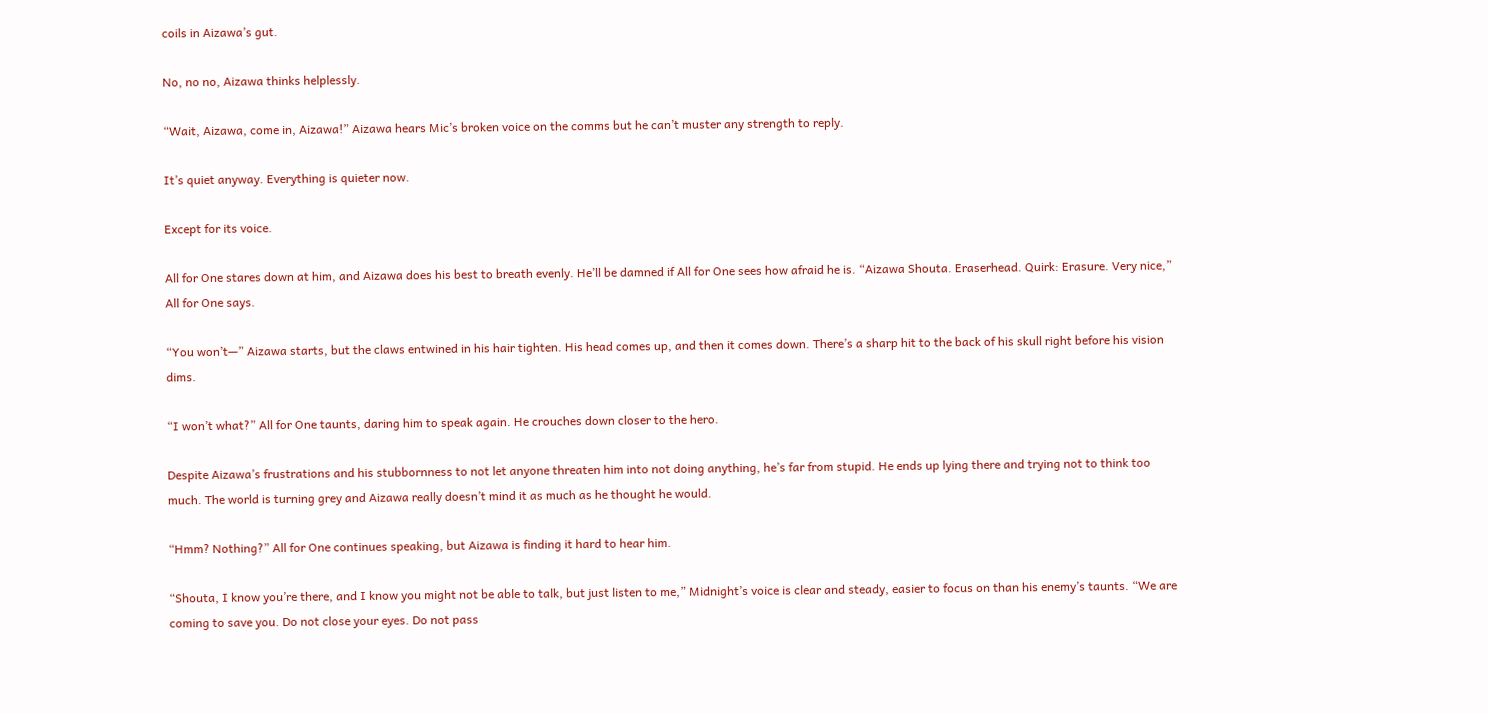coils in Aizawa’s gut.

No, no no, Aizawa thinks helplessly.

“Wait, Aizawa, come in, Aizawa!” Aizawa hears Mic’s broken voice on the comms but he can’t muster any strength to reply.

It’s quiet anyway. Everything is quieter now.

Except for its voice.

All for One stares down at him, and Aizawa does his best to breath evenly. He’ll be damned if All for One sees how afraid he is. “Aizawa Shouta. Eraserhead. Quirk: Erasure. Very nice,” All for One says.

“You won’t—” Aizawa starts, but the claws entwined in his hair tighten. His head comes up, and then it comes down. There’s a sharp hit to the back of his skull right before his vision dims.

“I won’t what?” All for One taunts, daring him to speak again. He crouches down closer to the hero.

Despite Aizawa’s frustrations and his stubbornness to not let anyone threaten him into not doing anything, he’s far from stupid. He ends up lying there and trying not to think too much. The world is turning grey and Aizawa really doesn’t mind it as much as he thought he would.

“Hmm? Nothing?” All for One continues speaking, but Aizawa is finding it hard to hear him.

“Shouta, I know you’re there, and I know you might not be able to talk, but just listen to me,” Midnight’s voice is clear and steady, easier to focus on than his enemy’s taunts. “We are coming to save you. Do not close your eyes. Do not pass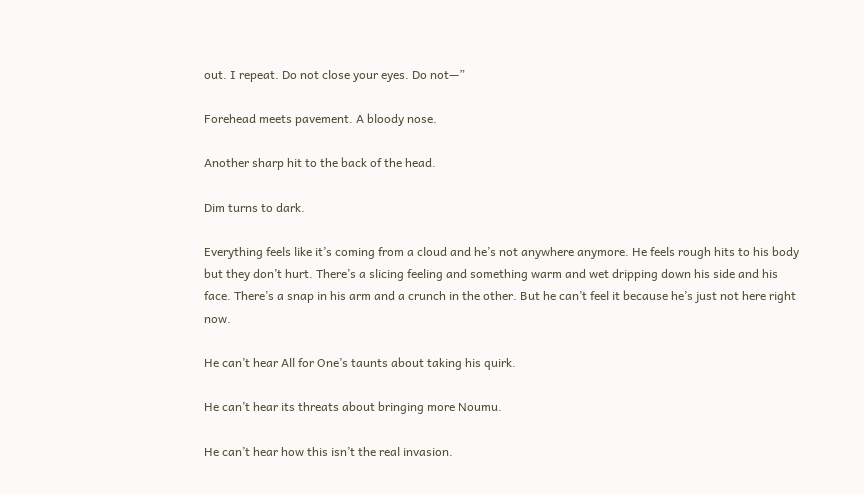out. I repeat. Do not close your eyes. Do not—”

Forehead meets pavement. A bloody nose.

Another sharp hit to the back of the head.

Dim turns to dark.

Everything feels like it’s coming from a cloud and he’s not anywhere anymore. He feels rough hits to his body but they don’t hurt. There’s a slicing feeling and something warm and wet dripping down his side and his face. There’s a snap in his arm and a crunch in the other. But he can’t feel it because he’s just not here right now.

He can’t hear All for One’s taunts about taking his quirk.

He can’t hear its threats about bringing more Noumu.

He can’t hear how this isn’t the real invasion.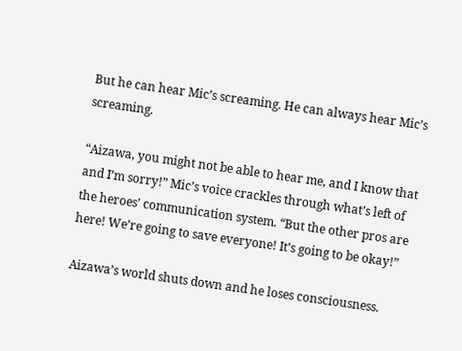But he can hear Mic’s screaming. He can always hear Mic’s screaming.

“Aizawa, you might not be able to hear me, and I know that and I’m sorry!” Mic’s voice crackles through what’s left of the heroes’ communication system. “But the other pros are here! We’re going to save everyone! It’s going to be okay!”

Aizawa’s world shuts down and he loses consciousness.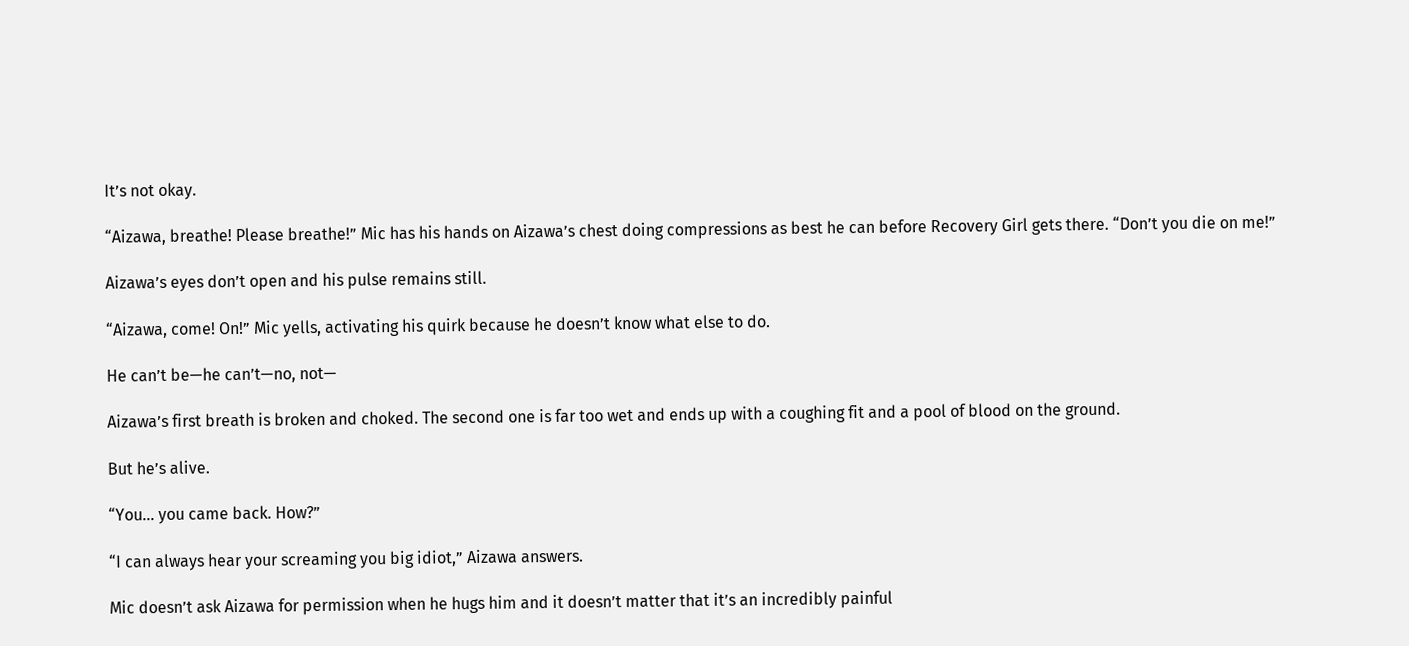It’s not okay.

“Aizawa, breathe! Please breathe!” Mic has his hands on Aizawa’s chest doing compressions as best he can before Recovery Girl gets there. “Don’t you die on me!”

Aizawa’s eyes don’t open and his pulse remains still.

“Aizawa, come! On!” Mic yells, activating his quirk because he doesn’t know what else to do.

He can’t be—he can’t—no, not—

Aizawa’s first breath is broken and choked. The second one is far too wet and ends up with a coughing fit and a pool of blood on the ground.

But he’s alive.

“You… you came back. How?”

“I can always hear your screaming you big idiot,” Aizawa answers.

Mic doesn’t ask Aizawa for permission when he hugs him and it doesn’t matter that it’s an incredibly painful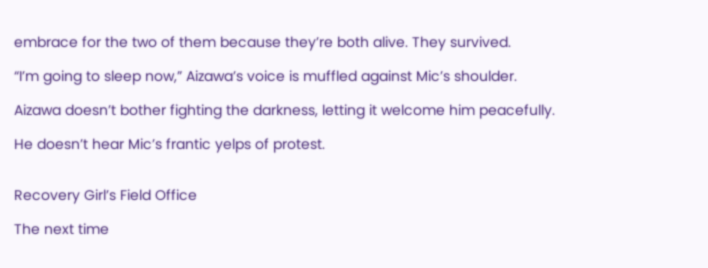embrace for the two of them because they’re both alive. They survived.

“I’m going to sleep now,” Aizawa’s voice is muffled against Mic’s shoulder.

Aizawa doesn’t bother fighting the darkness, letting it welcome him peacefully.

He doesn’t hear Mic’s frantic yelps of protest.


Recovery Girl’s Field Office

The next time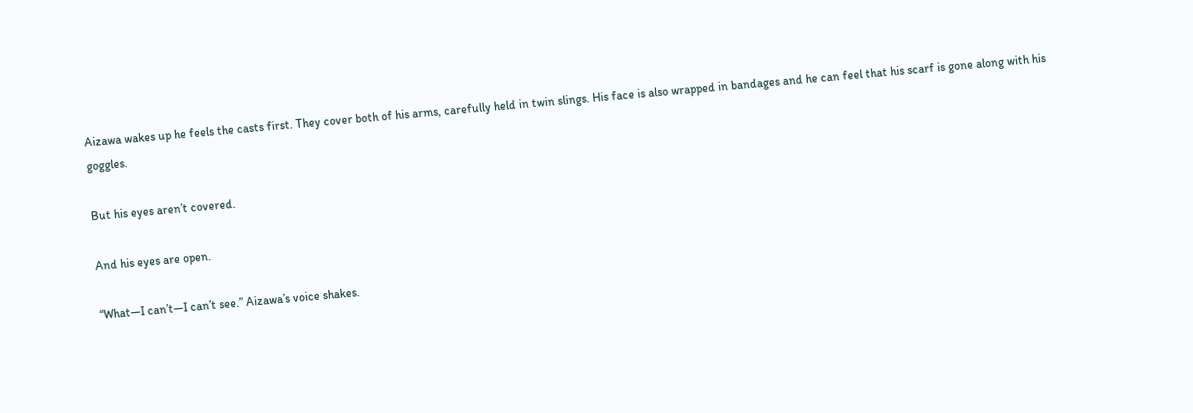Aizawa wakes up he feels the casts first. They cover both of his arms, carefully held in twin slings. His face is also wrapped in bandages and he can feel that his scarf is gone along with his goggles.

But his eyes aren’t covered.

And his eyes are open.

“What—I can’t—I can’t see.” Aizawa’s voice shakes.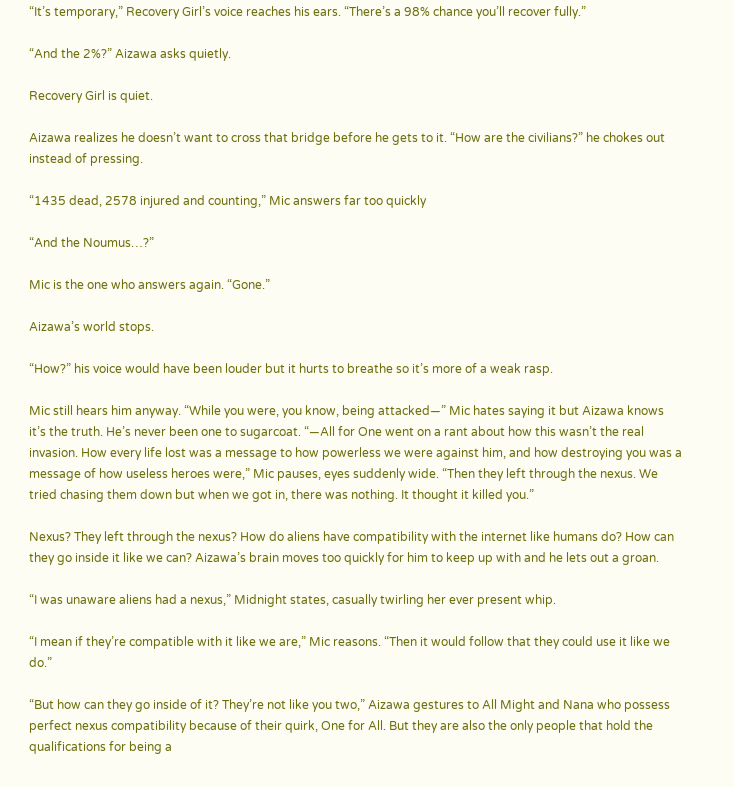“It’s temporary,” Recovery Girl’s voice reaches his ears. “There’s a 98% chance you’ll recover fully.”

“And the 2%?” Aizawa asks quietly.

Recovery Girl is quiet.

Aizawa realizes he doesn’t want to cross that bridge before he gets to it. “How are the civilians?” he chokes out instead of pressing.

“1435 dead, 2578 injured and counting,” Mic answers far too quickly

“And the Noumus…?”

Mic is the one who answers again. “Gone.”

Aizawa’s world stops.

“How?” his voice would have been louder but it hurts to breathe so it’s more of a weak rasp.

Mic still hears him anyway. “While you were, you know, being attacked—” Mic hates saying it but Aizawa knows it’s the truth. He’s never been one to sugarcoat. “—All for One went on a rant about how this wasn’t the real invasion. How every life lost was a message to how powerless we were against him, and how destroying you was a message of how useless heroes were,” Mic pauses, eyes suddenly wide. “Then they left through the nexus. We tried chasing them down but when we got in, there was nothing. It thought it killed you.”

Nexus? They left through the nexus? How do aliens have compatibility with the internet like humans do? How can they go inside it like we can? Aizawa’s brain moves too quickly for him to keep up with and he lets out a groan.

“I was unaware aliens had a nexus,” Midnight states, casually twirling her ever present whip.

“I mean if they’re compatible with it like we are,” Mic reasons. “Then it would follow that they could use it like we do.”

“But how can they go inside of it? They’re not like you two,” Aizawa gestures to All Might and Nana who possess perfect nexus compatibility because of their quirk, One for All. But they are also the only people that hold the qualifications for being a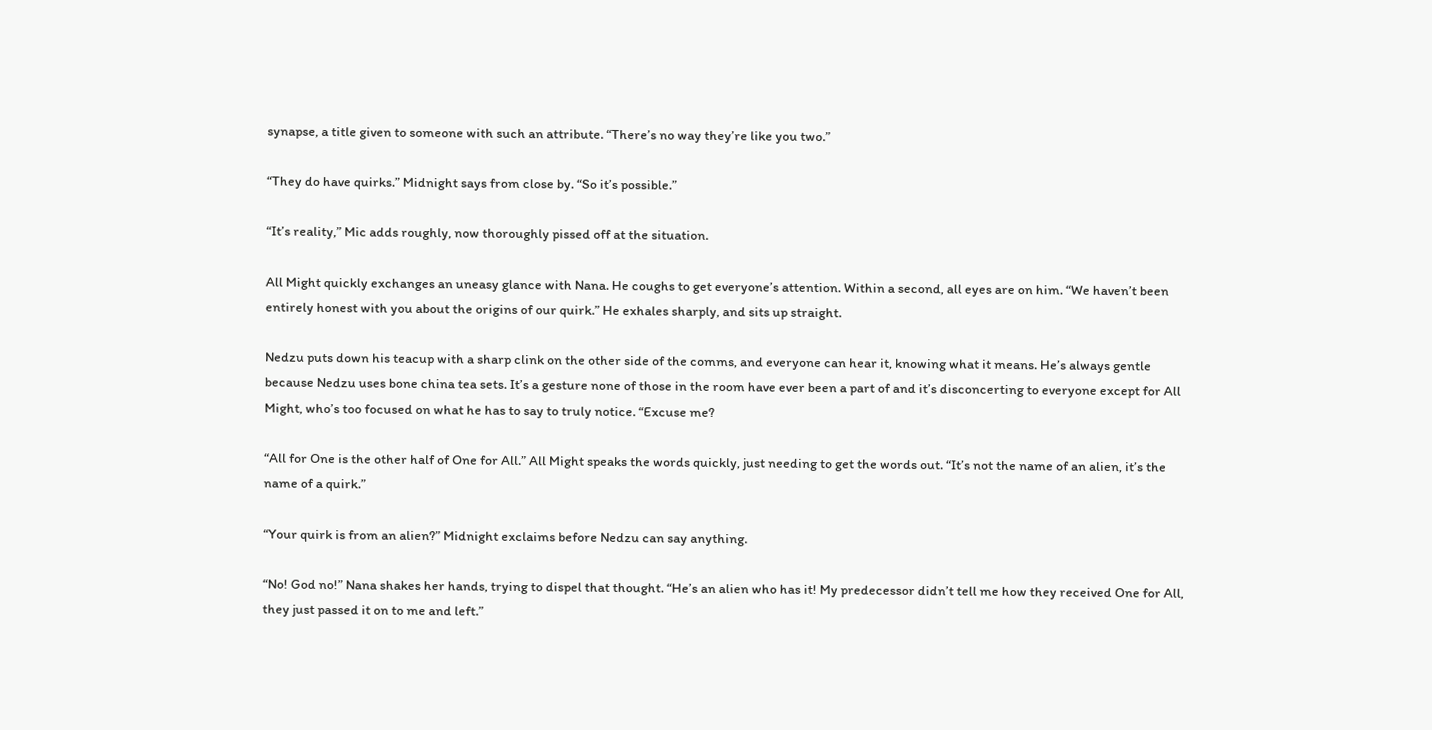synapse, a title given to someone with such an attribute. “There’s no way they’re like you two.”

“They do have quirks.” Midnight says from close by. “So it’s possible.”

“It’s reality,” Mic adds roughly, now thoroughly pissed off at the situation.

All Might quickly exchanges an uneasy glance with Nana. He coughs to get everyone’s attention. Within a second, all eyes are on him. “We haven’t been entirely honest with you about the origins of our quirk.” He exhales sharply, and sits up straight.

Nedzu puts down his teacup with a sharp clink on the other side of the comms, and everyone can hear it, knowing what it means. He’s always gentle because Nedzu uses bone china tea sets. It’s a gesture none of those in the room have ever been a part of and it’s disconcerting to everyone except for All Might, who’s too focused on what he has to say to truly notice. “Excuse me?

“All for One is the other half of One for All.” All Might speaks the words quickly, just needing to get the words out. “It’s not the name of an alien, it’s the name of a quirk.”

“Your quirk is from an alien?” Midnight exclaims before Nedzu can say anything.

“No! God no!” Nana shakes her hands, trying to dispel that thought. “He’s an alien who has it! My predecessor didn’t tell me how they received One for All, they just passed it on to me and left.”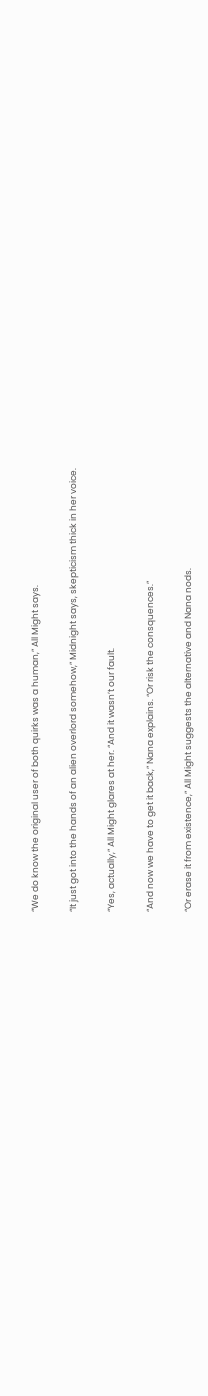“We do know the original user of both quirks was a human,” All Might says.

“It just got into the hands of an alien overlord somehow,” Midnight says, skepticism thick in her voice.

“Yes, actually,” All Might glares at her. “And it wasn’t our fault.

“And now we have to get it back,” Nana explains. “Or risk the consquences.”

“Or erase it from existence,” All Might suggests the alternative and Nana nods.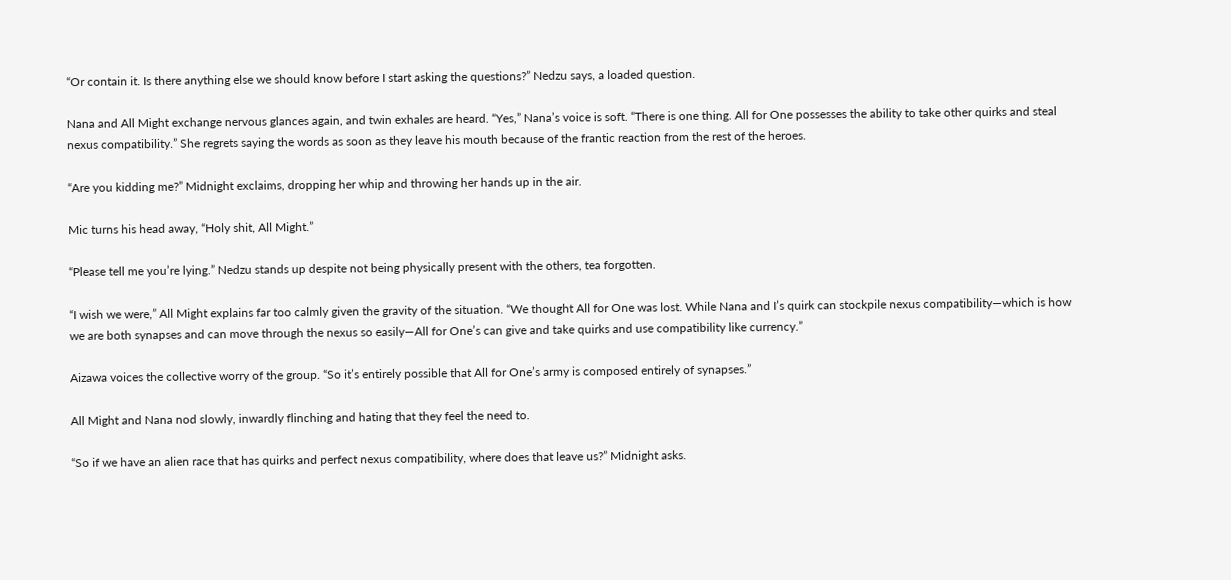“Or contain it. Is there anything else we should know before I start asking the questions?” Nedzu says, a loaded question.

Nana and All Might exchange nervous glances again, and twin exhales are heard. “Yes,” Nana’s voice is soft. “There is one thing. All for One possesses the ability to take other quirks and steal nexus compatibility.” She regrets saying the words as soon as they leave his mouth because of the frantic reaction from the rest of the heroes.

“Are you kidding me?” Midnight exclaims, dropping her whip and throwing her hands up in the air.

Mic turns his head away, “Holy shit, All Might.”

“Please tell me you’re lying.” Nedzu stands up despite not being physically present with the others, tea forgotten.

“I wish we were,” All Might explains far too calmly given the gravity of the situation. “We thought All for One was lost. While Nana and I’s quirk can stockpile nexus compatibility—which is how we are both synapses and can move through the nexus so easily—All for One’s can give and take quirks and use compatibility like currency.”

Aizawa voices the collective worry of the group. “So it’s entirely possible that All for One’s army is composed entirely of synapses.”

All Might and Nana nod slowly, inwardly flinching and hating that they feel the need to.

“So if we have an alien race that has quirks and perfect nexus compatibility, where does that leave us?” Midnight asks.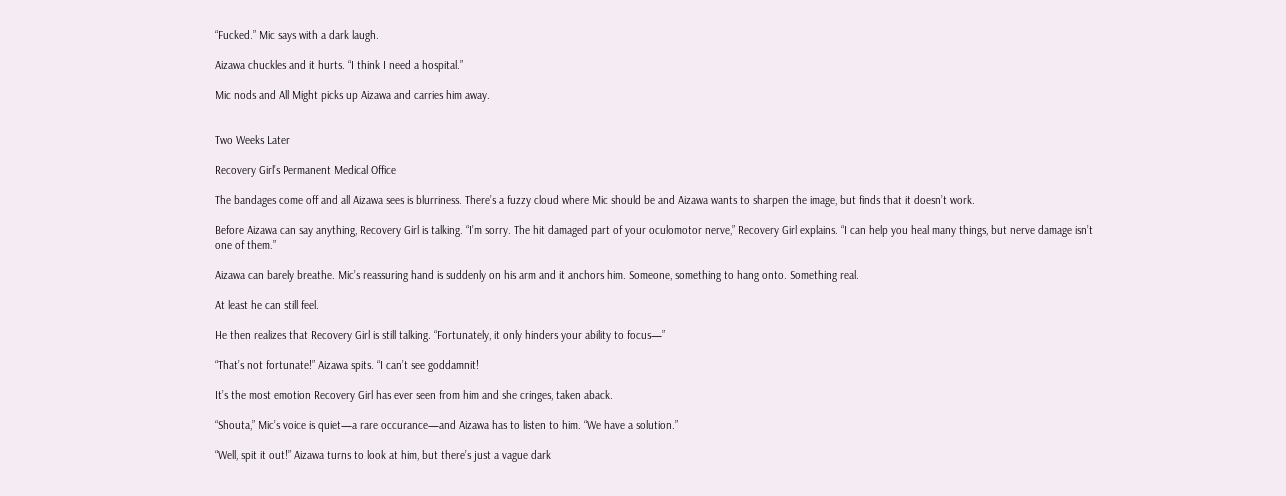“Fucked.” Mic says with a dark laugh.

Aizawa chuckles and it hurts. “I think I need a hospital.”

Mic nods and All Might picks up Aizawa and carries him away.


Two Weeks Later

Recovery Girl’s Permanent Medical Office

The bandages come off and all Aizawa sees is blurriness. There’s a fuzzy cloud where Mic should be and Aizawa wants to sharpen the image, but finds that it doesn’t work.

Before Aizawa can say anything, Recovery Girl is talking. “I’m sorry. The hit damaged part of your oculomotor nerve,” Recovery Girl explains. “I can help you heal many things, but nerve damage isn’t one of them.”

Aizawa can barely breathe. Mic’s reassuring hand is suddenly on his arm and it anchors him. Someone, something to hang onto. Something real.

At least he can still feel.

He then realizes that Recovery Girl is still talking. “Fortunately, it only hinders your ability to focus—”

“That’s not fortunate!” Aizawa spits. “I can’t see goddamnit!

It’s the most emotion Recovery Girl has ever seen from him and she cringes, taken aback.

“Shouta,” Mic’s voice is quiet—a rare occurance—and Aizawa has to listen to him. “We have a solution.”

“Well, spit it out!” Aizawa turns to look at him, but there’s just a vague dark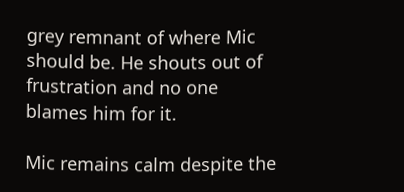grey remnant of where Mic should be. He shouts out of frustration and no one blames him for it.

Mic remains calm despite the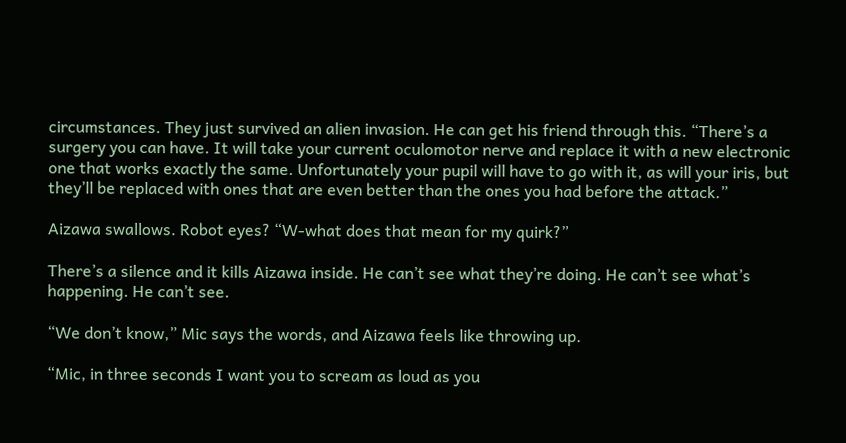circumstances. They just survived an alien invasion. He can get his friend through this. “There’s a surgery you can have. It will take your current oculomotor nerve and replace it with a new electronic one that works exactly the same. Unfortunately your pupil will have to go with it, as will your iris, but they’ll be replaced with ones that are even better than the ones you had before the attack.”

Aizawa swallows. Robot eyes? “W-what does that mean for my quirk?”

There’s a silence and it kills Aizawa inside. He can’t see what they’re doing. He can’t see what’s happening. He can’t see.

“We don’t know,” Mic says the words, and Aizawa feels like throwing up.

“Mic, in three seconds I want you to scream as loud as you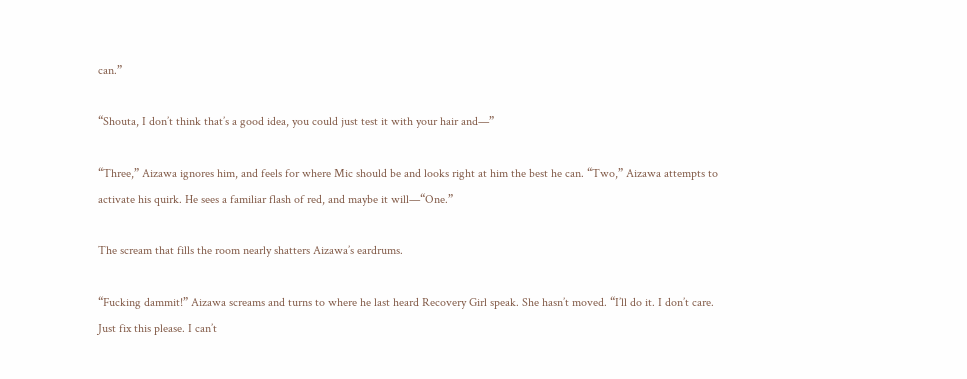can.”

“Shouta, I don’t think that’s a good idea, you could just test it with your hair and—”

“Three,” Aizawa ignores him, and feels for where Mic should be and looks right at him the best he can. “Two,” Aizawa attempts to activate his quirk. He sees a familiar flash of red, and maybe it will—“One.”

The scream that fills the room nearly shatters Aizawa’s eardrums.

“Fucking dammit!” Aizawa screams and turns to where he last heard Recovery Girl speak. She hasn’t moved. “I’ll do it. I don’t care. Just fix this please. I can’t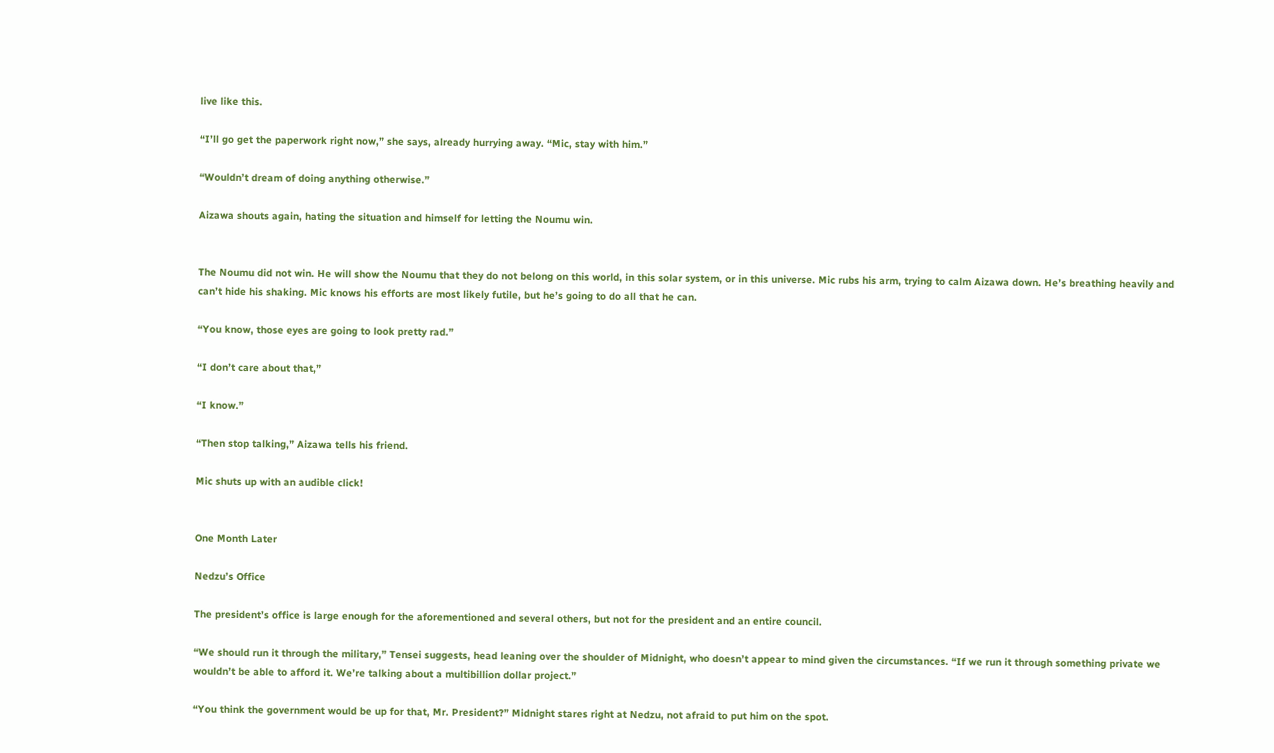live like this.

“I’ll go get the paperwork right now,” she says, already hurrying away. “Mic, stay with him.”

“Wouldn’t dream of doing anything otherwise.”

Aizawa shouts again, hating the situation and himself for letting the Noumu win.


The Noumu did not win. He will show the Noumu that they do not belong on this world, in this solar system, or in this universe. Mic rubs his arm, trying to calm Aizawa down. He’s breathing heavily and can’t hide his shaking. Mic knows his efforts are most likely futile, but he’s going to do all that he can.

“You know, those eyes are going to look pretty rad.”

“I don’t care about that,”

“I know.”

“Then stop talking,” Aizawa tells his friend.

Mic shuts up with an audible click!


One Month Later

Nedzu’s Office

The president’s office is large enough for the aforementioned and several others, but not for the president and an entire council.

“We should run it through the military,” Tensei suggests, head leaning over the shoulder of Midnight, who doesn’t appear to mind given the circumstances. “If we run it through something private we wouldn’t be able to afford it. We’re talking about a multibillion dollar project.”

“You think the government would be up for that, Mr. President?” Midnight stares right at Nedzu, not afraid to put him on the spot.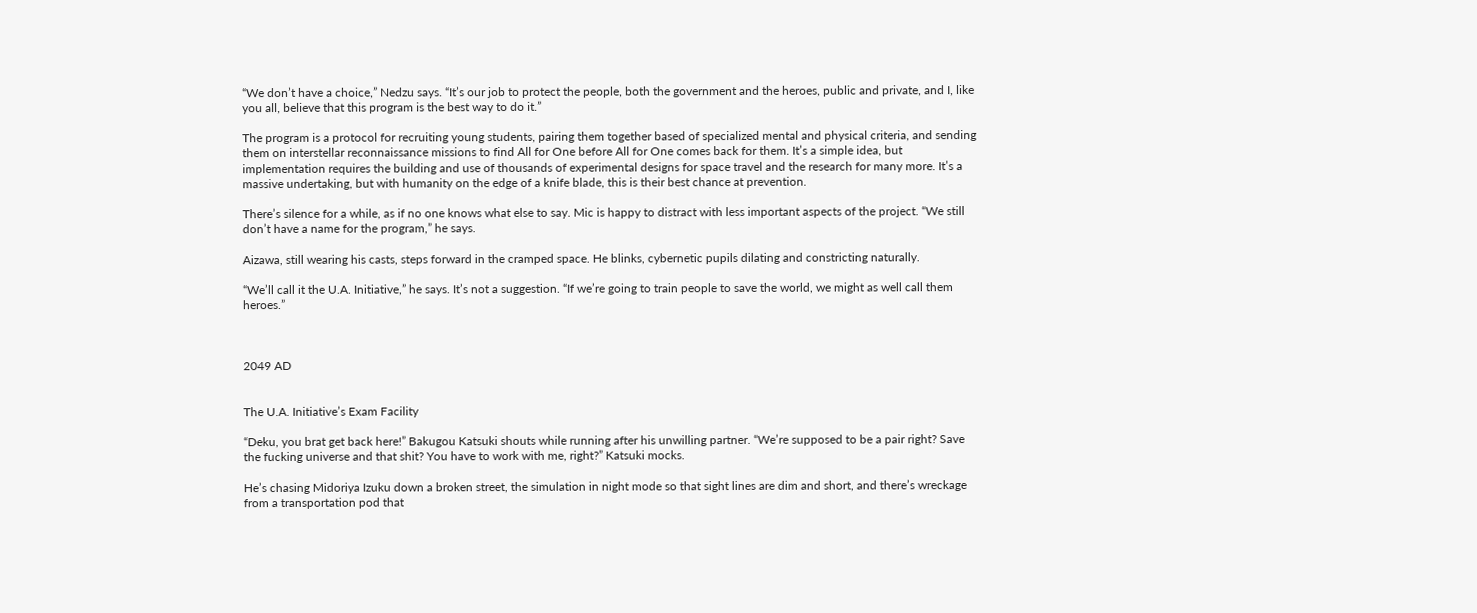“We don’t have a choice,” Nedzu says. “It’s our job to protect the people, both the government and the heroes, public and private, and I, like you all, believe that this program is the best way to do it.”

The program is a protocol for recruiting young students, pairing them together based of specialized mental and physical criteria, and sending them on interstellar reconnaissance missions to find All for One before All for One comes back for them. It’s a simple idea, but implementation requires the building and use of thousands of experimental designs for space travel and the research for many more. It’s a massive undertaking, but with humanity on the edge of a knife blade, this is their best chance at prevention.

There’s silence for a while, as if no one knows what else to say. Mic is happy to distract with less important aspects of the project. “We still don’t have a name for the program,” he says.

Aizawa, still wearing his casts, steps forward in the cramped space. He blinks, cybernetic pupils dilating and constricting naturally.

“We’ll call it the U.A. Initiative,” he says. It’s not a suggestion. “If we’re going to train people to save the world, we might as well call them heroes.”



2049 AD


The U.A. Initiative’s Exam Facility

“Deku, you brat get back here!” Bakugou Katsuki shouts while running after his unwilling partner. “We’re supposed to be a pair right? Save the fucking universe and that shit? You have to work with me, right?” Katsuki mocks.

He’s chasing Midoriya Izuku down a broken street, the simulation in night mode so that sight lines are dim and short, and there’s wreckage from a transportation pod that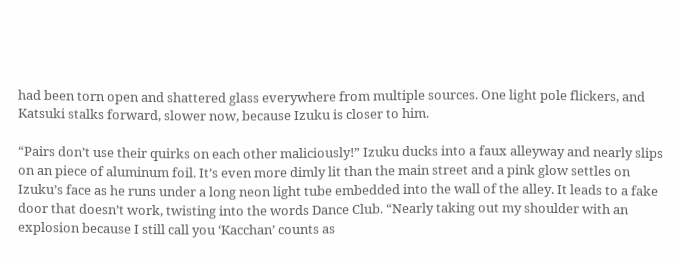had been torn open and shattered glass everywhere from multiple sources. One light pole flickers, and Katsuki stalks forward, slower now, because Izuku is closer to him.

“Pairs don’t use their quirks on each other maliciously!” Izuku ducks into a faux alleyway and nearly slips on an piece of aluminum foil. It’s even more dimly lit than the main street and a pink glow settles on Izuku’s face as he runs under a long neon light tube embedded into the wall of the alley. It leads to a fake door that doesn’t work, twisting into the words Dance Club. “Nearly taking out my shoulder with an explosion because I still call you ‘Kacchan’ counts as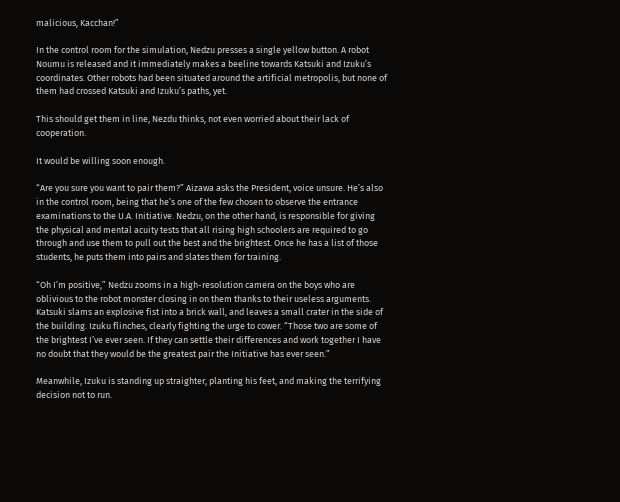malicious, Kacchan!”

In the control room for the simulation, Nedzu presses a single yellow button. A robot Noumu is released and it immediately makes a beeline towards Katsuki and Izuku’s coordinates. Other robots had been situated around the artificial metropolis, but none of them had crossed Katsuki and Izuku’s paths, yet.

This should get them in line, Nezdu thinks, not even worried about their lack of cooperation.

It would be willing soon enough.

“Are you sure you want to pair them?” Aizawa asks the President, voice unsure. He’s also in the control room, being that he’s one of the few chosen to observe the entrance examinations to the U.A. Initiative. Nedzu, on the other hand, is responsible for giving the physical and mental acuity tests that all rising high schoolers are required to go through and use them to pull out the best and the brightest. Once he has a list of those students, he puts them into pairs and slates them for training.

“Oh I’m positive,” Nedzu zooms in a high-resolution camera on the boys who are oblivious to the robot monster closing in on them thanks to their useless arguments. Katsuki slams an explosive fist into a brick wall, and leaves a small crater in the side of the building. Izuku flinches, clearly fighting the urge to cower. “Those two are some of the brightest I’ve ever seen. If they can settle their differences and work together I have no doubt that they would be the greatest pair the Initiative has ever seen.”

Meanwhile, Izuku is standing up straighter, planting his feet, and making the terrifying decision not to run.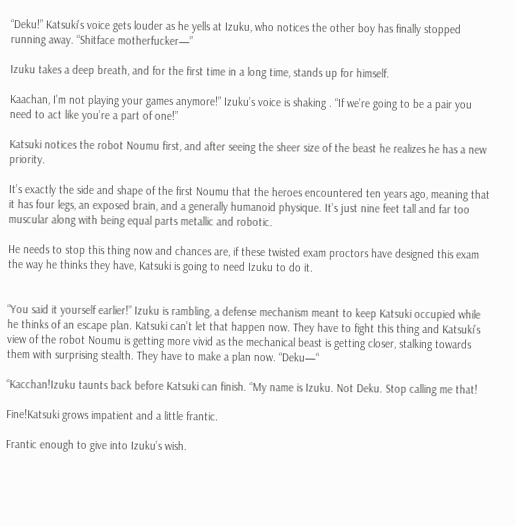“Deku!” Katsuki’s voice gets louder as he yells at Izuku, who notices the other boy has finally stopped running away. “Shitface motherfucker—”

Izuku takes a deep breath, and for the first time in a long time, stands up for himself.

Kaachan, I’m not playing your games anymore!” Izuku’s voice is shaking . “If we’re going to be a pair you need to act like you’re a part of one!”

Katsuki notices the robot Noumu first, and after seeing the sheer size of the beast he realizes he has a new priority.

It’s exactly the side and shape of the first Noumu that the heroes encountered ten years ago, meaning that it has four legs, an exposed brain, and a generally humanoid physique. It’s just nine feet tall and far too muscular along with being equal parts metallic and robotic.

He needs to stop this thing now and chances are, if these twisted exam proctors have designed this exam the way he thinks they have, Katsuki is going to need Izuku to do it.


“You said it yourself earlier!” Izuku is rambling, a defense mechanism meant to keep Katsuki occupied while he thinks of an escape plan. Katsuki can’t let that happen now. They have to fight this thing and Katsuki’s view of the robot Noumu is getting more vivid as the mechanical beast is getting closer, stalking towards them with surprising stealth. They have to make a plan now. “Deku—“

“Kacchan!Izuku taunts back before Katsuki can finish. “My name is Izuku. Not Deku. Stop calling me that!

Fine!Katsuki grows impatient and a little frantic.

Frantic enough to give into Izuku’s wish.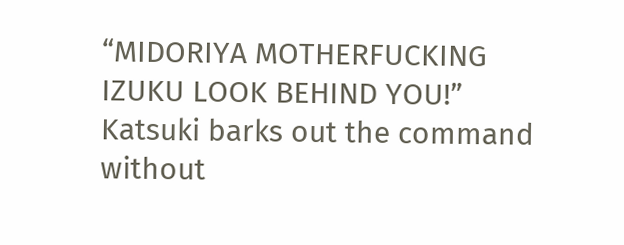“MIDORIYA MOTHERFUCKING IZUKU LOOK BEHIND YOU!” Katsuki barks out the command without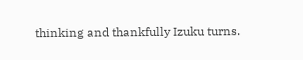thinking and thankfully Izuku turns.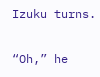Izuku turns.

“Oh,” he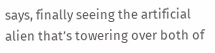says, finally seeing the artificial alien that’s towering over both of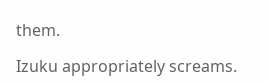them.

Izuku appropriately screams.